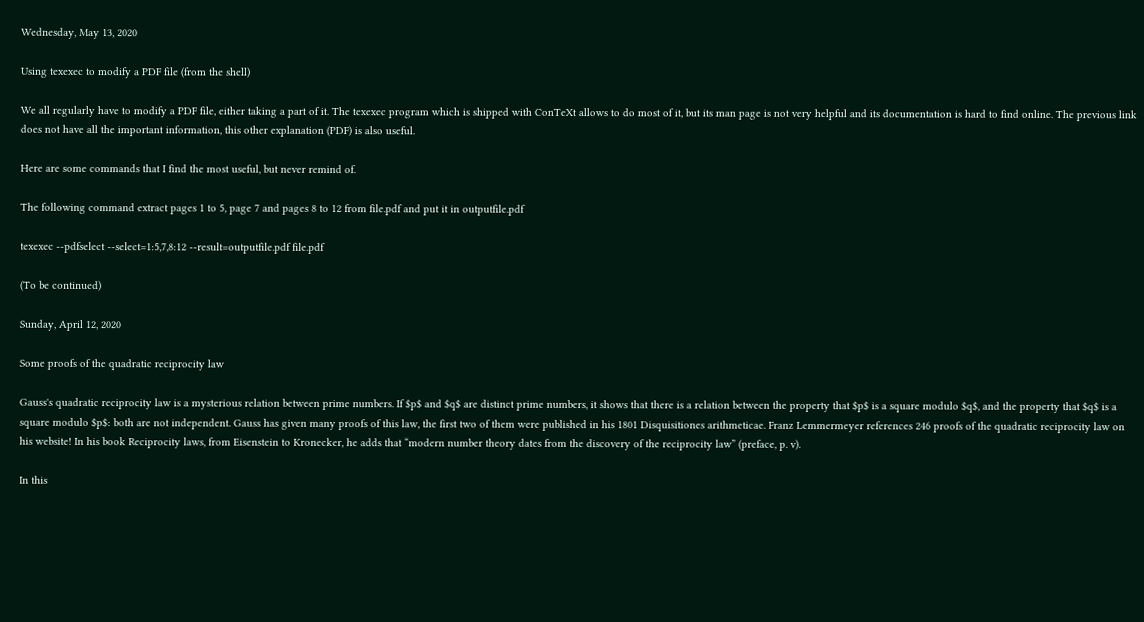Wednesday, May 13, 2020

Using texexec to modify a PDF file (from the shell)

We all regularly have to modify a PDF file, either taking a part of it. The texexec program which is shipped with ConTeXt allows to do most of it, but its man page is not very helpful and its documentation is hard to find online. The previous link does not have all the important information, this other explanation (PDF) is also useful.

Here are some commands that I find the most useful, but never remind of.

The following command extract pages 1 to 5, page 7 and pages 8 to 12 from file.pdf and put it in outputfile.pdf

texexec --pdfselect --select=1:5,7,8:12 --result=outputfile.pdf file.pdf

(To be continued)

Sunday, April 12, 2020

Some proofs of the quadratic reciprocity law

Gauss's quadratic reciprocity law is a mysterious relation between prime numbers. If $p$ and $q$ are distinct prime numbers, it shows that there is a relation between the property that $p$ is a square modulo $q$, and the property that $q$ is a square modulo $p$: both are not independent. Gauss has given many proofs of this law, the first two of them were published in his 1801 Disquisitiones arithmeticae. Franz Lemmermeyer references 246 proofs of the quadratic reciprocity law on his website! In his book Reciprocity laws, from Eisenstein to Kronecker, he adds that “modern number theory dates from the discovery of the reciprocity law” (preface, p. v).

In this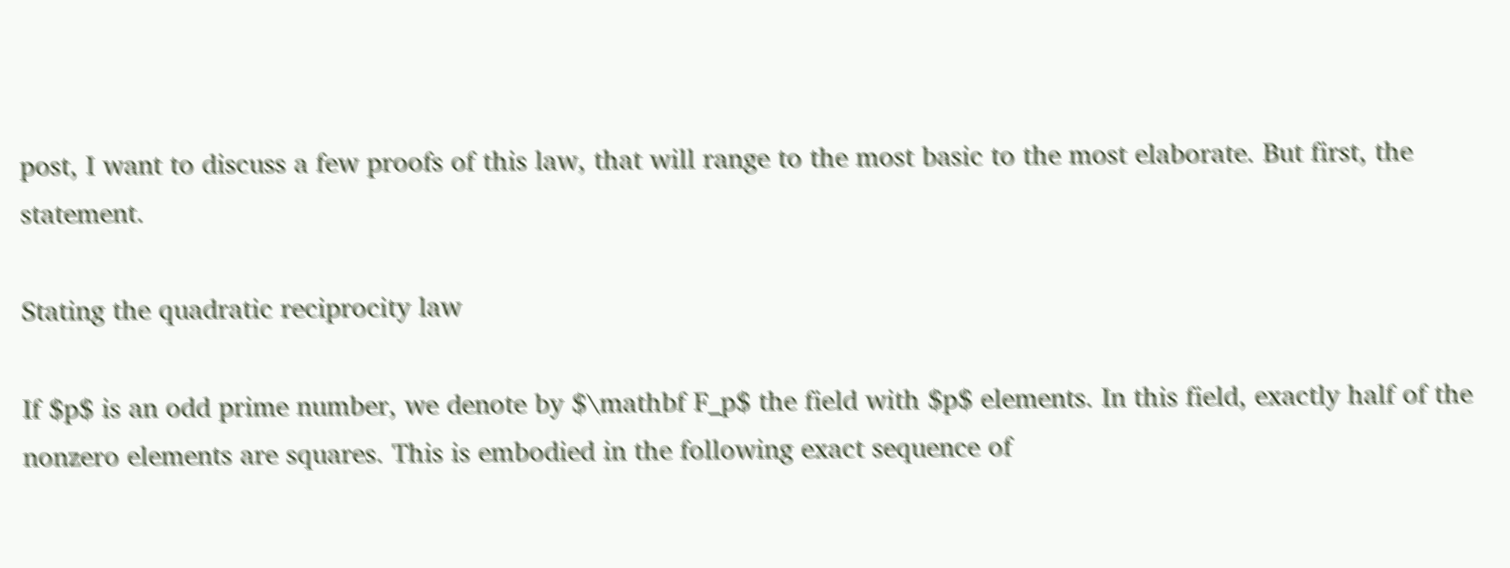post, I want to discuss a few proofs of this law, that will range to the most basic to the most elaborate. But first, the statement.

Stating the quadratic reciprocity law

If $p$ is an odd prime number, we denote by $\mathbf F_p$ the field with $p$ elements. In this field, exactly half of the nonzero elements are squares. This is embodied in the following exact sequence of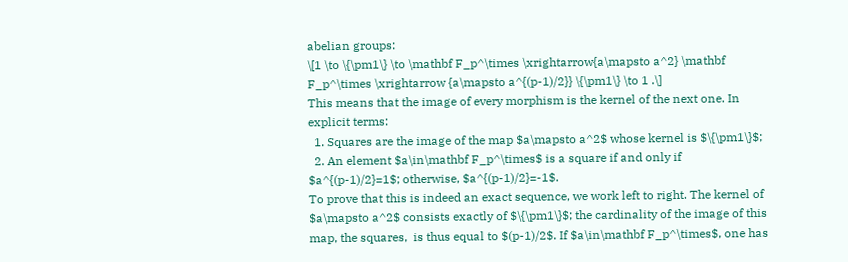abelian groups:
\[1 \to \{\pm1\} \to \mathbf F_p^\times \xrightarrow{a\mapsto a^2} \mathbf F_p^\times \xrightarrow {a\mapsto a^{(p-1)/2}} \{\pm1\} \to 1 .\]
This means that the image of every morphism is the kernel of the next one. In explicit terms:
  1. Squares are the image of the map $a\mapsto a^2$ whose kernel is $\{\pm1\}$;
  2. An element $a\in\mathbf F_p^\times$ is a square if and only if $a^{(p-1)/2}=1$; otherwise, $a^{(p-1)/2}=-1$.
To prove that this is indeed an exact sequence, we work left to right. The kernel of $a\mapsto a^2$ consists exactly of $\{\pm1\}$; the cardinality of the image of this map, the squares,  is thus equal to $(p-1)/2$. If $a\in\mathbf F_p^\times$, one has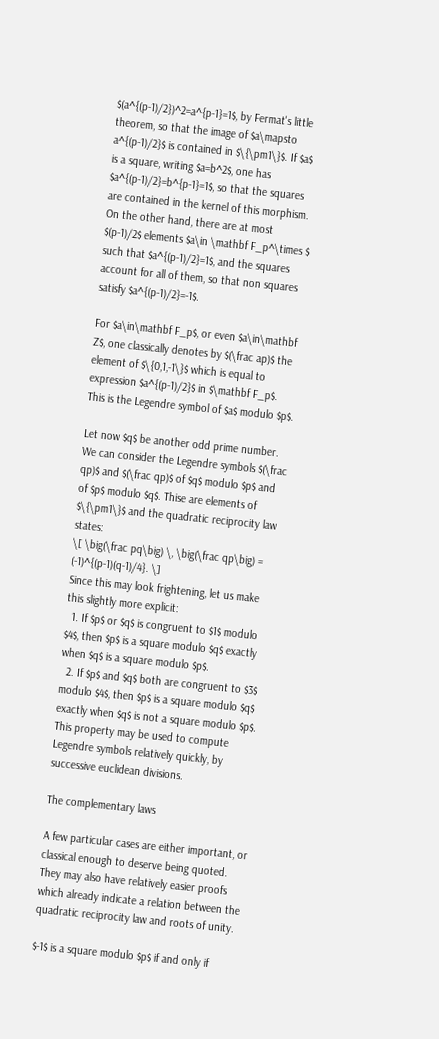$(a^{(p-1)/2})^2=a^{p-1}=1$, by Fermat's little theorem, so that the image of $a\mapsto a^{(p-1)/2}$ is contained in $\{\pm1\}$. If $a$ is a square, writing $a=b^2$, one has $a^{(p-1)/2}=b^{p-1}=1$, so that the squares are contained in the kernel of this morphism. On the other hand, there are at most $(p-1)/2$ elements $a\in \mathbf F_p^\times $ such that $a^{(p-1)/2}=1$, and the squares account for all of them, so that non squares satisfy $a^{(p-1)/2}=-1$.

For $a\in\mathbf F_p$, or even $a\in\mathbf Z$, one classically denotes by $(\frac ap)$ the element of $\{0,1,-1\}$ which is equal to expression $a^{(p-1)/2}$ in $\mathbf F_p$. This is the Legendre symbol of $a$ modulo $p$.

Let now $q$ be another odd prime number. We can consider the Legendre symbols $(\frac qp)$ and $(\frac qp)$ of $q$ modulo $p$ and of $p$ modulo $q$. Thise are elements of $\{\pm1\}$ and the quadratic reciprocity law states:
\[ \big(\frac pq\big) \, \big(\frac qp\big) = (-1)^{(p-1)(q-1)/4}. \]
Since this may look frightening, let us make this slightly more explicit:
  1. If $p$ or $q$ is congruent to $1$ modulo $4$, then $p$ is a square modulo $q$ exactly when $q$ is a square modulo $p$.
  2. If $p$ and $q$ both are congruent to $3$ modulo $4$, then $p$ is a square modulo $q$ exactly when $q$ is not a square modulo $p$.
This property may be used to compute Legendre symbols relatively quickly, by successive euclidean divisions.

The complementary laws

A few particular cases are either important, or classical enough to deserve being quoted. They may also have relatively easier proofs which already indicate a relation between the quadratic reciprocity law and roots of unity.

$-1$ is a square modulo $p$ if and only if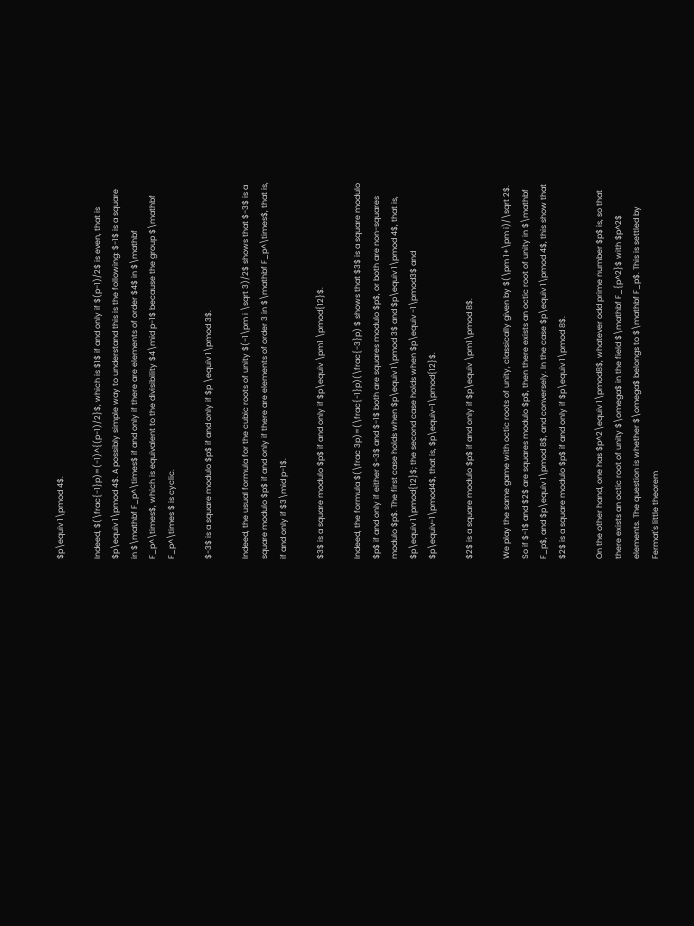$p\equiv 1\pmod 4$.

Indeed, $(\frac{-1}p)=(-1)^{(p-1)/2}$, which is $1$ if and only if $(p-1)/2$ is even, that is $p\equiv 1\pmod 4$. A possibly simple way to understand this is the following: $-1$ is a square in $\mathbf F_p^\times$ if and only if there are elements of order $4$ in $\mathbf F_p^\times$, which is equivalent to the divisibility $4\mid p-1$ because the group $\mathbf F_p^\times $ is cyclic.

$-3$ is a square modulo $p$ if and only if $p \equiv 1\pmod 3$.

Indeed, the usual formula for the cubic roots of unity $(-1\pm i \sqrt 3)/2$ shows that $-3$ is a square modulo $p$ if and only if there are elements of order 3 in $\mathbf F_p^\times$, that is, if and only if $3\mid p-1$.

$3$ is a square modulo $p$ if and only if $p\equiv \pm1 \pmod{12}$.

Indeed, the formula $(\frac 3p)=(\frac{-1}p)(\frac{-3}p) $ shows that $3$ is a square modulo $p$ if and only if either $-3$ and $-1$ both are squares modulo $p$, or both are non-squares modulo $p$. The first case holds when $p\equiv 1\pmod 3$ and $p\equiv 1\pmod 4$, that is, $p\equiv 1\pmod{12}$; the second case holds when $p\equiv -1\pmod3$ and $p\equiv-1\pmod4$, that is, $p\equiv-1\pmod{12}$.

$2$ is a square modulo $p$ if and only if $p\equiv \pm1\pmod 8$.

We play the same game with octic roots of unity, classically given by $(\pm 1+\pm i)/\sqrt 2$. So if $-1$ and $2$ are squares modulo $p$, then there exists an octic root of unity in $\mathbf F_p$, and $p\equiv 1\pmod 8$, and conversely. In the case $p\equiv 1\pmod 4$, this show that $2$ is a square modulo $p$ if and only if $p\equiv 1\pmod 8$.

On the other hand, one has $p^2\equiv 1\pmod8$, whatever odd prime number $p$ is, so that there exists an octic root of unity $\omega$ in the field $\mathbf F_{p^2}$ with $p^2$ elements. The question is whether $\omega$ belongs to $\mathbf F_p$. This is settled by Fermat's little theorem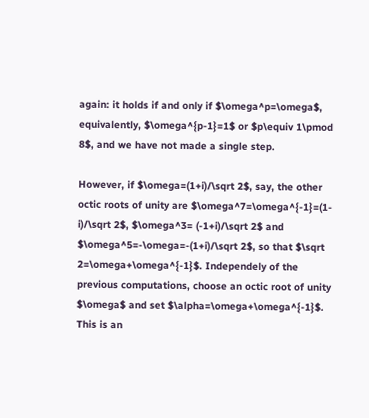again: it holds if and only if $\omega^p=\omega$, equivalently, $\omega^{p-1}=1$ or $p\equiv 1\pmod 8$, and we have not made a single step.

However, if $\omega=(1+i)/\sqrt 2$, say, the other octic roots of unity are $\omega^7=\omega^{-1}=(1-i)/\sqrt 2$, $\omega^3= (-1+i)/\sqrt 2$ and $\omega^5=-\omega=-(1+i)/\sqrt 2$, so that $\sqrt 2=\omega+\omega^{-1}$. Independely of the previous computations, choose an octic root of unity $\omega$ and set $\alpha=\omega+\omega^{-1}$. This is an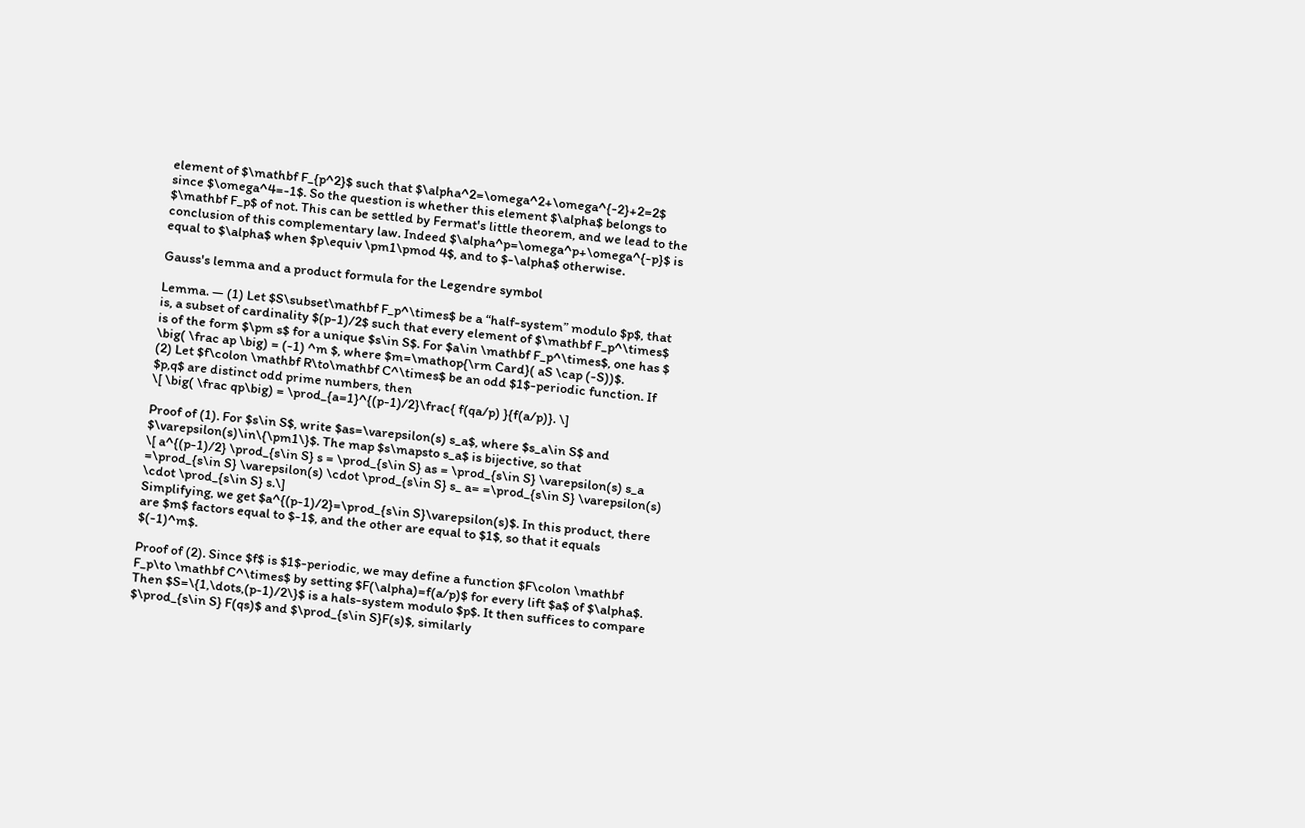element of $\mathbf F_{p^2}$ such that $\alpha^2=\omega^2+\omega^{-2}+2=2$ since $\omega^4=-1$. So the question is whether this element $\alpha$ belongs to $\mathbf F_p$ of not. This can be settled by Fermat's little theorem, and we lead to the conclusion of this complementary law. Indeed $\alpha^p=\omega^p+\omega^{-p}$ is equal to $\alpha$ when $p\equiv \pm1\pmod 4$, and to $-\alpha$ otherwise.

Gauss's lemma and a product formula for the Legendre symbol

Lemma. — (1) Let $S\subset\mathbf F_p^\times$ be a “half-system” modulo $p$, that is, a subset of cardinality $(p-1)/2$ such that every element of $\mathbf F_p^\times$ is of the form $\pm s$ for a unique $s\in S$. For $a\in \mathbf F_p^\times$, one has $ \big( \frac ap \big) = (-1) ^m $, where $m=\mathop{\rm Card}( aS \cap (-S))$.
(2) Let $f\colon \mathbf R\to\mathbf C^\times$ be an odd $1$-periodic function. If $p,q$ are distinct odd prime numbers, then
\[ \big( \frac qp\big) = \prod_{a=1}^{(p-1)/2}\frac{ f(qa/p) }{f(a/p)}. \]

Proof of (1). For $s\in S$, write $as=\varepsilon(s) s_a$, where $s_a\in S$ and $\varepsilon(s)\in\{\pm1\}$. The map $s\mapsto s_a$ is bijective, so that
\[ a^{(p-1)/2} \prod_{s\in S} s = \prod_{s\in S} as = \prod_{s\in S} \varepsilon(s) s_a =\prod_{s\in S} \varepsilon(s) \cdot \prod_{s\in S} s_ a= =\prod_{s\in S} \varepsilon(s) \cdot \prod_{s\in S} s.\]
Simplifying, we get $a^{(p-1)/2}=\prod_{s\in S}\varepsilon(s)$. In this product, there are $m$ factors equal to $-1$, and the other are equal to $1$, so that it equals $(-1)^m$.

Proof of (2). Since $f$ is $1$-periodic, we may define a function $F\colon \mathbf F_p\to \mathbf C^\times$ by setting $F(\alpha)=f(a/p)$ for every lift $a$ of $\alpha$. Then $S=\{1,\dots,(p-1)/2\}$ is a hals-system modulo $p$. It then suffices to compare $\prod_{s\in S} F(qs)$ and $\prod_{s\in S}F(s)$, similarly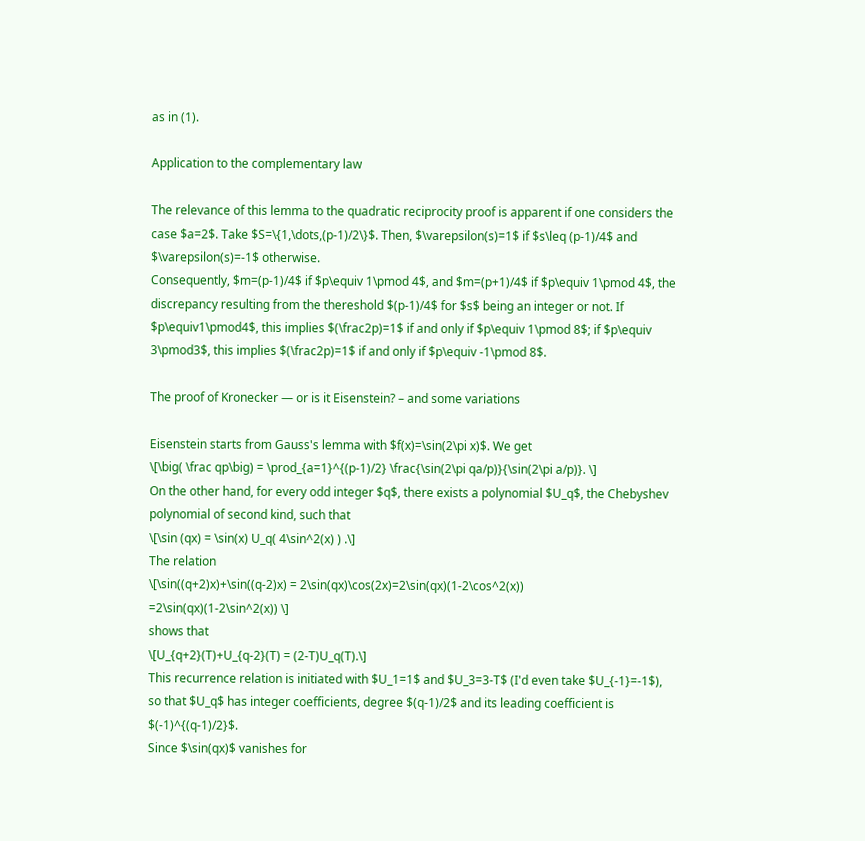as in (1).

Application to the complementary law

The relevance of this lemma to the quadratic reciprocity proof is apparent if one considers the case $a=2$. Take $S=\{1,\dots,(p-1)/2\}$. Then, $\varepsilon(s)=1$ if $s\leq (p-1)/4$ and $\varepsilon(s)=-1$ otherwise.
Consequently, $m=(p-1)/4$ if $p\equiv 1\pmod 4$, and $m=(p+1)/4$ if $p\equiv 1\pmod 4$, the discrepancy resulting from the thereshold $(p-1)/4$ for $s$ being an integer or not. If $p\equiv1\pmod4$, this implies $(\frac2p)=1$ if and only if $p\equiv 1\pmod 8$; if $p\equiv 3\pmod3$, this implies $(\frac2p)=1$ if and only if $p\equiv -1\pmod 8$.

The proof of Kronecker — or is it Eisenstein? – and some variations

Eisenstein starts from Gauss's lemma with $f(x)=\sin(2\pi x)$. We get
\[\big( \frac qp\big) = \prod_{a=1}^{(p-1)/2} \frac{\sin(2\pi qa/p)}{\sin(2\pi a/p)}. \]
On the other hand, for every odd integer $q$, there exists a polynomial $U_q$, the Chebyshev polynomial of second kind, such that
\[\sin (qx) = \sin(x) U_q( 4\sin^2(x) ) .\]
The relation
\[\sin((q+2)x)+\sin((q-2)x) = 2\sin(qx)\cos(2x)=2\sin(qx)(1-2\cos^2(x))
=2\sin(qx)(1-2\sin^2(x)) \]
shows that
\[U_{q+2}(T)+U_{q-2}(T) = (2-T)U_q(T).\]
This recurrence relation is initiated with $U_1=1$ and $U_3=3-T$ (I'd even take $U_{-1}=-1$),
so that $U_q$ has integer coefficients, degree $(q-1)/2$ and its leading coefficient is $(-1)^{(q-1)/2}$.
Since $\sin(qx)$ vanishes for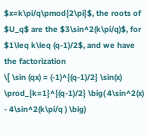$x=k\pi/q\pmod{2\pi}$, the roots of $U_q$ are the $3\sin^2(k\pi/q)$, for $1\leq k\leq (q-1)/2$, and we have the factorization
\[ \sin (qx) = (-1)^{(q-1)/2} \sin(x) \prod_{k=1}^{(q-1)/2} \big( 4\sin^2(x) - 4\sin^2(k\pi/q ) \big)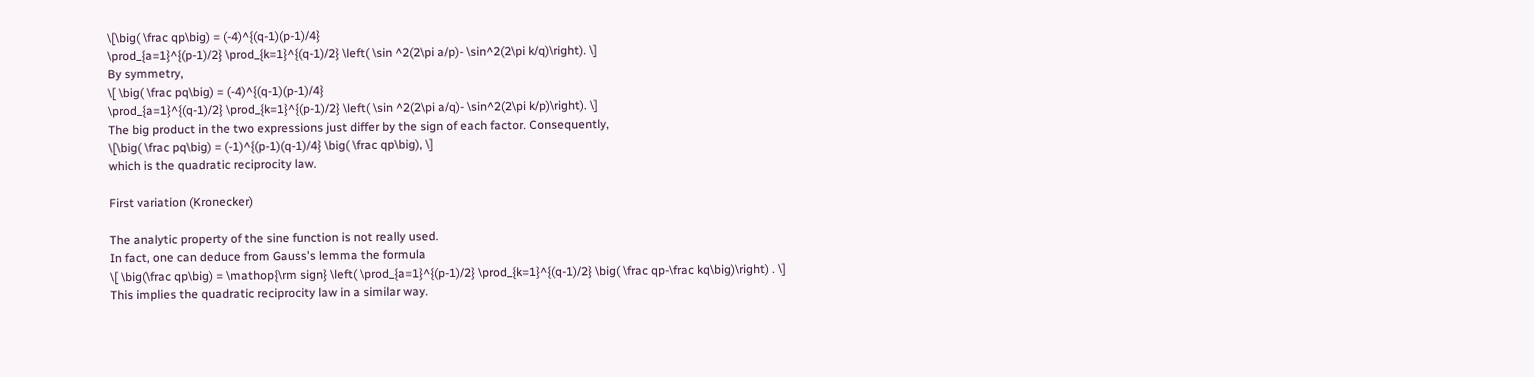\[\big( \frac qp\big) = (-4)^{(q-1)(p-1)/4}
\prod_{a=1}^{(p-1)/2} \prod_{k=1}^{(q-1)/2} \left( \sin ^2(2\pi a/p)- \sin^2(2\pi k/q)\right). \]
By symmetry,
\[ \big( \frac pq\big) = (-4)^{(q-1)(p-1)/4}
\prod_{a=1}^{(q-1)/2} \prod_{k=1}^{(p-1)/2} \left( \sin ^2(2\pi a/q)- \sin^2(2\pi k/p)\right). \]
The big product in the two expressions just differ by the sign of each factor. Consequently,
\[\big( \frac pq\big) = (-1)^{(p-1)(q-1)/4} \big( \frac qp\big), \]
which is the quadratic reciprocity law.

First variation (Kronecker)

The analytic property of the sine function is not really used.
In fact, one can deduce from Gauss's lemma the formula
\[ \big(\frac qp\big) = \mathop{\rm sign} \left( \prod_{a=1}^{(p-1)/2} \prod_{k=1}^{(q-1)/2} \big( \frac qp-\frac kq\big)\right) . \]
This implies the quadratic reciprocity law in a similar way.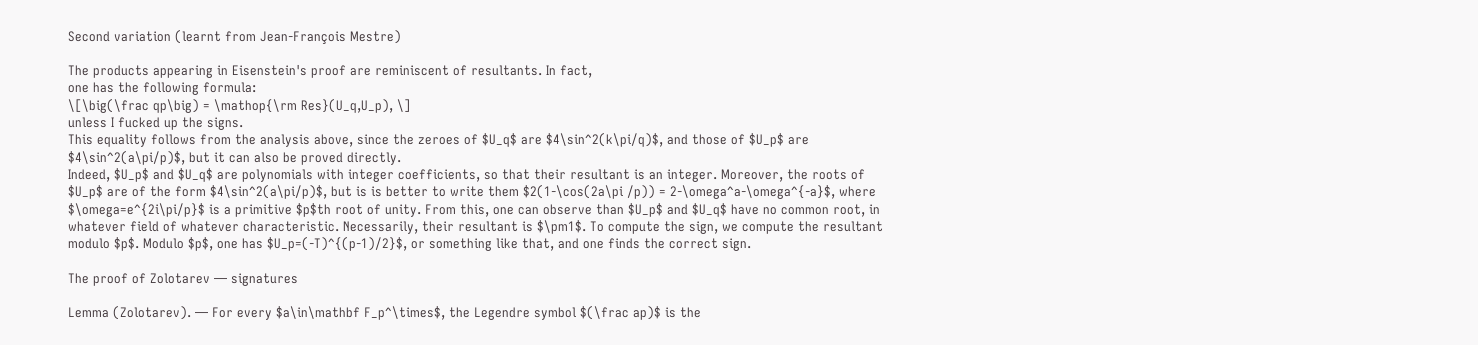Second variation (learnt from Jean-François Mestre)

The products appearing in Eisenstein's proof are reminiscent of resultants. In fact,
one has the following formula:
\[\big(\frac qp\big) = \mathop{\rm Res}(U_q,U_p), \]
unless I fucked up the signs.
This equality follows from the analysis above, since the zeroes of $U_q$ are $4\sin^2(k\pi/q)$, and those of $U_p$ are $4\sin^2(a\pi/p)$, but it can also be proved directly.
Indeed, $U_p$ and $U_q$ are polynomials with integer coefficients, so that their resultant is an integer. Moreover, the roots of $U_p$ are of the form $4\sin^2(a\pi/p)$, but is is better to write them $2(1-\cos(2a\pi /p)) = 2-\omega^a-\omega^{-a}$, where $\omega=e^{2i\pi/p}$ is a primitive $p$th root of unity. From this, one can observe than $U_p$ and $U_q$ have no common root, in whatever field of whatever characteristic. Necessarily, their resultant is $\pm1$. To compute the sign, we compute the resultant modulo $p$. Modulo $p$, one has $U_p=(-T)^{(p-1)/2}$, or something like that, and one finds the correct sign.

The proof of Zolotarev — signatures

Lemma (Zolotarev). — For every $a\in\mathbf F_p^\times$, the Legendre symbol $(\frac ap)$ is the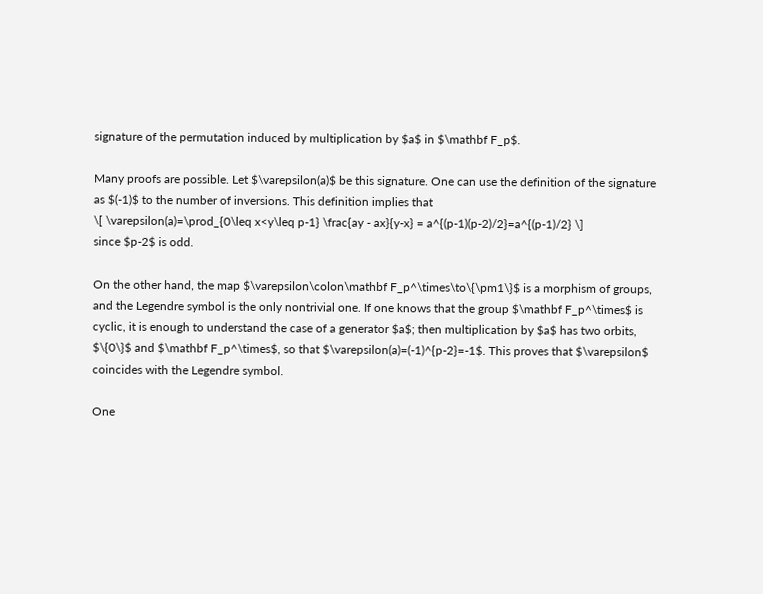signature of the permutation induced by multiplication by $a$ in $\mathbf F_p$.

Many proofs are possible. Let $\varepsilon(a)$ be this signature. One can use the definition of the signature as $(-1)$ to the number of inversions. This definition implies that
\[ \varepsilon(a)=\prod_{0\leq x<y\leq p-1} \frac{ay - ax}{y-x} = a^{(p-1)(p-2)/2}=a^{(p-1)/2} \]
since $p-2$ is odd.

On the other hand, the map $\varepsilon\colon\mathbf F_p^\times\to\{\pm1\}$ is a morphism of groups, and the Legendre symbol is the only nontrivial one. If one knows that the group $\mathbf F_p^\times$ is cyclic, it is enough to understand the case of a generator $a$; then multiplication by $a$ has two orbits, $\{0\}$ and $\mathbf F_p^\times$, so that $\varepsilon(a)=(-1)^{p-2}=-1$. This proves that $\varepsilon$ coincides with the Legendre symbol.

One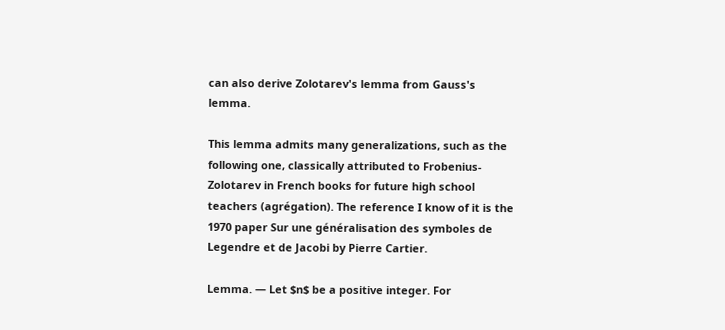can also derive Zolotarev's lemma from Gauss's lemma.

This lemma admits many generalizations, such as the following one, classically attributed to Frobenius-Zolotarev in French books for future high school teachers (agrégation). The reference I know of it is the 1970 paper Sur une généralisation des symboles de Legendre et de Jacobi by Pierre Cartier.

Lemma. — Let $n$ be a positive integer. For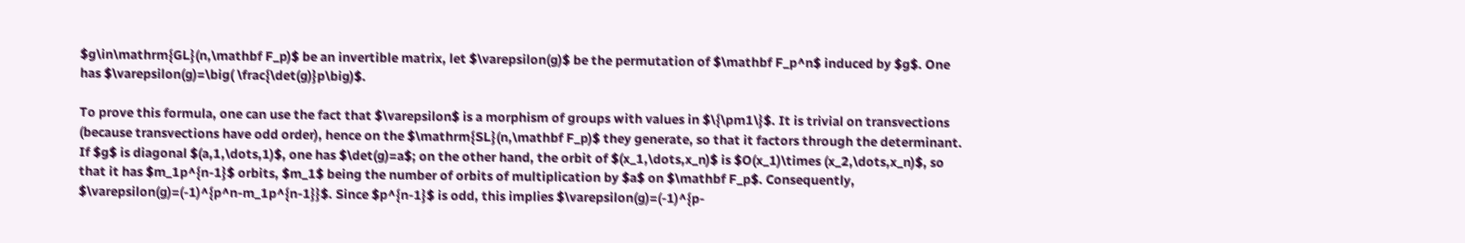$g\in\mathrm{GL}(n,\mathbf F_p)$ be an invertible matrix, let $\varepsilon(g)$ be the permutation of $\mathbf F_p^n$ induced by $g$. One has $\varepsilon(g)=\big( \frac{\det(g)}p\big)$.

To prove this formula, one can use the fact that $\varepsilon$ is a morphism of groups with values in $\{\pm1\}$. It is trivial on transvections (because transvections have odd order), hence on the $\mathrm{SL}(n,\mathbf F_p)$ they generate, so that it factors through the determinant. If $g$ is diagonal $(a,1,\dots,1)$, one has $\det(g)=a$; on the other hand, the orbit of $(x_1,\dots,x_n)$ is $O(x_1)\times (x_2,\dots,x_n)$, so that it has $m_1p^{n-1}$ orbits, $m_1$ being the number of orbits of multiplication by $a$ on $\mathbf F_p$. Consequently, $\varepsilon(g)=(-1)^{p^n-m_1p^{n-1}}$. Since $p^{n-1}$ is odd, this implies $\varepsilon(g)=(-1)^{p-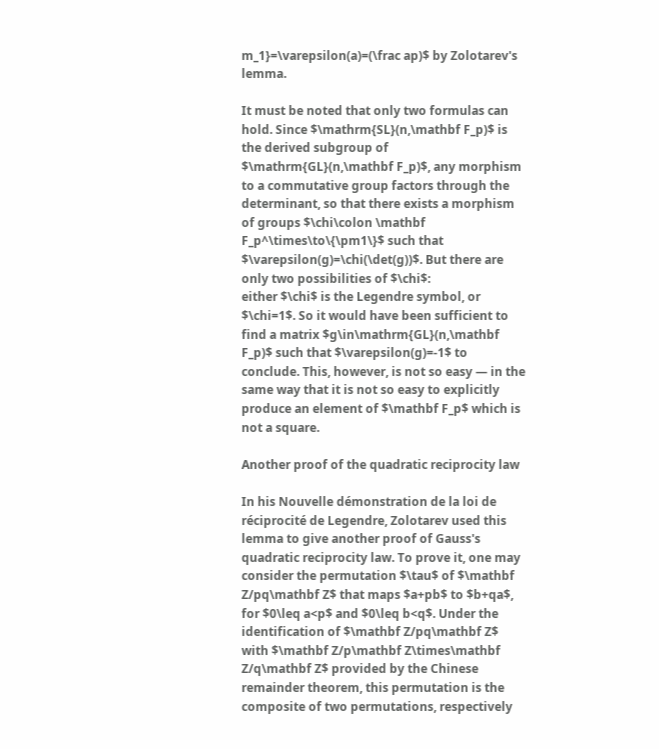m_1}=\varepsilon(a)=(\frac ap)$ by Zolotarev's lemma.

It must be noted that only two formulas can hold. Since $\mathrm{SL}(n,\mathbf F_p)$ is the derived subgroup of $\mathrm{GL}(n,\mathbf F_p)$, any morphism to a commutative group factors through the determinant, so that there exists a morphism of groups $\chi\colon \mathbf F_p^\times\to\{\pm1\}$ such that $\varepsilon(g)=\chi(\det(g))$. But there are only two possibilities of $\chi$:
either $\chi$ is the Legendre symbol, or $\chi=1$. So it would have been sufficient to find a matrix $g\in\mathrm{GL}(n,\mathbf F_p)$ such that $\varepsilon(g)=-1$ to conclude. This, however, is not so easy — in the same way that it is not so easy to explicitly produce an element of $\mathbf F_p$ which is not a square.

Another proof of the quadratic reciprocity law

In his Nouvelle démonstration de la loi de réciprocité de Legendre, Zolotarev used this lemma to give another proof of Gauss's quadratic reciprocity law. To prove it, one may consider the permutation $\tau$ of $\mathbf Z/pq\mathbf Z$ that maps $a+pb$ to $b+qa$, for $0\leq a<p$ and $0\leq b<q$. Under the identification of $\mathbf Z/pq\mathbf Z$ with $\mathbf Z/p\mathbf Z\times\mathbf Z/q\mathbf Z$ provided by the Chinese remainder theorem, this permutation is the composite of two permutations, respectively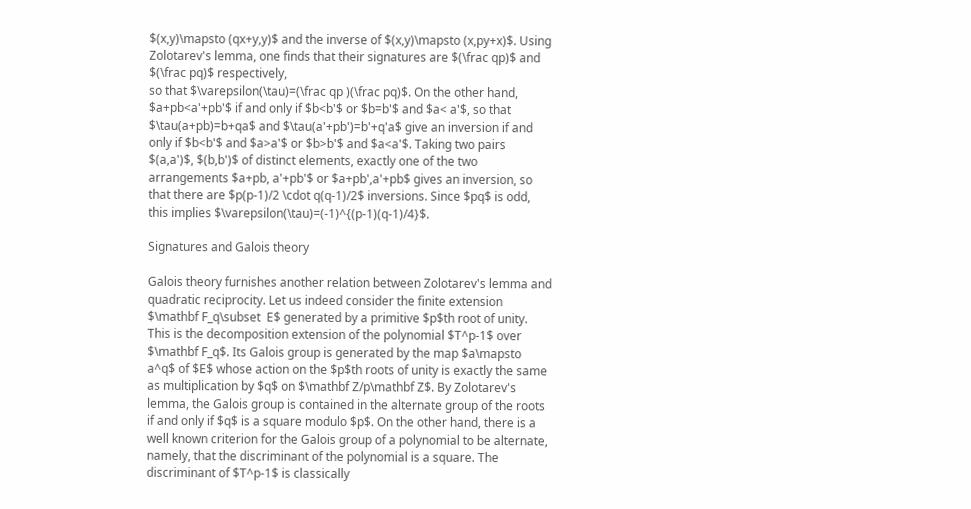$(x,y)\mapsto (qx+y,y)$ and the inverse of $(x,y)\mapsto (x,py+x)$. Using Zolotarev's lemma, one finds that their signatures are $(\frac qp)$ and $(\frac pq)$ respectively,
so that $\varepsilon(\tau)=(\frac qp )(\frac pq)$. On the other hand, $a+pb<a'+pb'$ if and only if $b<b'$ or $b=b'$ and $a< a'$, so that $\tau(a+pb)=b+qa$ and $\tau(a'+pb')=b'+q'a$ give an inversion if and only if $b<b'$ and $a>a'$ or $b>b'$ and $a<a'$. Taking two pairs $(a,a')$, $(b,b')$ of distinct elements, exactly one of the two arrangements $a+pb, a'+pb'$ or $a+pb',a'+pb$ gives an inversion, so that there are $p(p-1)/2 \cdot q(q-1)/2$ inversions. Since $pq$ is odd, this implies $\varepsilon(\tau)=(-1)^{(p-1)(q-1)/4}$.

Signatures and Galois theory

Galois theory furnishes another relation between Zolotarev's lemma and quadratic reciprocity. Let us indeed consider the finite extension $\mathbf F_q\subset  E$ generated by a primitive $p$th root of unity. This is the decomposition extension of the polynomial $T^p-1$ over $\mathbf F_q$. Its Galois group is generated by the map $a\mapsto a^q$ of $E$ whose action on the $p$th roots of unity is exactly the same as multiplication by $q$ on $\mathbf Z/p\mathbf Z$. By Zolotarev's lemma, the Galois group is contained in the alternate group of the roots if and only if $q$ is a square modulo $p$. On the other hand, there is a well known criterion for the Galois group of a polynomial to be alternate, namely, that the discriminant of the polynomial is a square. The discriminant of $T^p-1$ is classically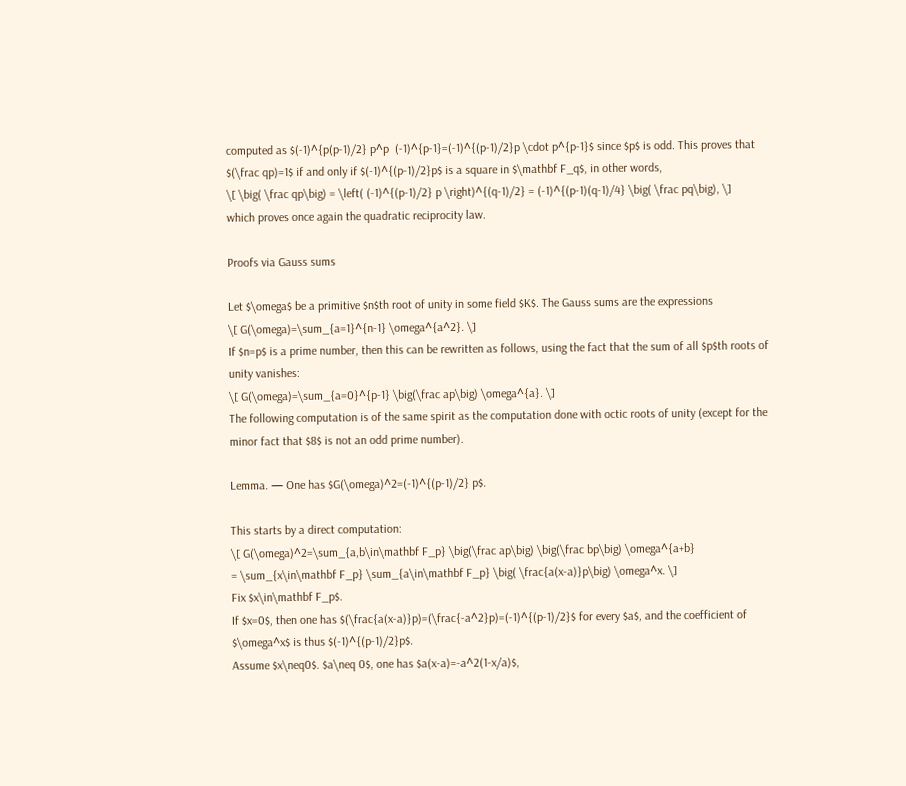computed as $(-1)^{p(p-1)/2} p^p  (-1)^{p-1}=(-1)^{(p-1)/2}p \cdot p^{p-1}$ since $p$ is odd. This proves that $(\frac qp)=1$ if and only if $(-1)^{(p-1)/2}p$ is a square in $\mathbf F_q$, in other words,
\[ \big( \frac qp\big) = \left( (-1)^{(p-1)/2} p \right)^{(q-1)/2} = (-1)^{(p-1)(q-1)/4} \big( \frac pq\big), \]
which proves once again the quadratic reciprocity law.

Proofs via Gauss sums

Let $\omega$ be a primitive $n$th root of unity in some field $K$. The Gauss sums are the expressions
\[ G(\omega)=\sum_{a=1}^{n-1} \omega^{a^2}. \]
If $n=p$ is a prime number, then this can be rewritten as follows, using the fact that the sum of all $p$th roots of unity vanishes:
\[ G(\omega)=\sum_{a=0}^{p-1} \big(\frac ap\big) \omega^{a}. \]
The following computation is of the same spirit as the computation done with octic roots of unity (except for the minor fact that $8$ is not an odd prime number).

Lemma. — One has $G(\omega)^2=(-1)^{(p-1)/2} p$.

This starts by a direct computation:
\[ G(\omega)^2=\sum_{a,b\in\mathbf F_p} \big(\frac ap\big) \big(\frac bp\big) \omega^{a+b}
= \sum_{x\in\mathbf F_p} \sum_{a\in\mathbf F_p} \big( \frac{a(x-a)}p\big) \omega^x. \]
Fix $x\in\mathbf F_p$.
If $x=0$, then one has $(\frac{a(x-a)}p)=(\frac{-a^2}p)=(-1)^{(p-1)/2}$ for every $a$, and the coefficient of $\omega^x$ is thus $(-1)^{(p-1)/2}p$.
Assume $x\neq0$. $a\neq 0$, one has $a(x-a)=-a^2(1-x/a)$,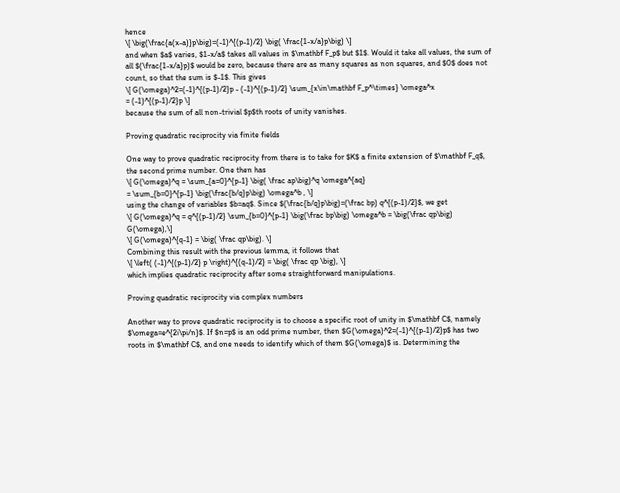hence
\[ \big(\frac{a(x-a)}p\big)=(-1)^{(p-1)/2} \big( \frac{1-x/a}p\big) \]
and when $a$ varies, $1-x/a$ takes all values in $\mathbf F_p$ but $1$. Would it take all values, the sum of all $(\frac{1-x/a}p)$ would be zero, because there are as many squares as non squares, and $0$ does not count, so that the sum is $-1$. This gives
\[ G(\omega)^2=(-1)^{(p-1)/2}p - (-1)^{(p-1)/2} \sum_{x\in\mathbf F_p^\times} \omega^x
= (-1)^{(p-1)/2}p \]
because the sum of all non-trivial $p$th roots of unity vanishes.

Proving quadratic reciprocity via finite fields

One way to prove quadratic reciprocity from there is to take for $K$ a finite extension of $\mathbf F_q$, the second prime number. One then has
\[ G(\omega)^q = \sum_{a=0}^{p-1} \big( \frac ap\big)^q \omega^{aq}
= \sum_{b=0}^{p-1} \big(\frac{b/q}p\big) \omega^b , \]
using the change of variables $b=aq$. Since $(\frac{b/q}p\big)=(\frac bp) q^{(p-1)/2}$, we get
\[ G(\omega)^q = q^{(p-1)/2} \sum_{b=0}^{p-1} \big(\frac bp\big) \omega^b = \big(\frac qp\big) G(\omega),\]
\[ G(\omega)^{q-1} = \big( \frac qp\big). \]
Combining this result with the previous lemma, it follows that
\[ \left( (-1)^{(p-1)/2} p \right)^{(q-1)/2} = \big( \frac qp \big), \]
which implies quadratic reciprocity after some straightforward manipulations.

Proving quadratic reciprocity via complex numbers

Another way to prove quadratic reciprocity is to choose a specific root of unity in $\mathbf C$, namely $\omega=e^{2i\pi/n}$. If $n=p$ is an odd prime number, then $G(\omega)^2=(-1)^{(p-1)/2}p$ has two roots in $\mathbf C$, and one needs to identify which of them $G(\omega)$ is. Determining the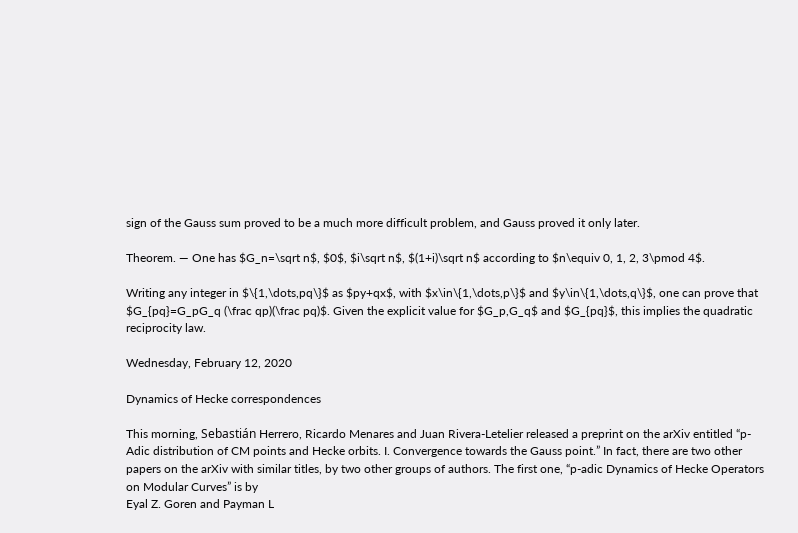sign of the Gauss sum proved to be a much more difficult problem, and Gauss proved it only later.

Theorem. — One has $G_n=\sqrt n$, $0$, $i\sqrt n$, $(1+i)\sqrt n$ according to $n\equiv 0, 1, 2, 3\pmod 4$.

Writing any integer in $\{1,\dots,pq\}$ as $py+qx$, with $x\in\{1,\dots,p\}$ and $y\in\{1,\dots,q\}$, one can prove that $G_{pq}=G_pG_q (\frac qp)(\frac pq)$. Given the explicit value for $G_p,G_q$ and $G_{pq}$, this implies the quadratic reciprocity law.

Wednesday, February 12, 2020

Dynamics of Hecke correspondences

This morning, Sebastián Herrero, Ricardo Menares and Juan Rivera-Letelier released a preprint on the arXiv entitled “p-Adic distribution of CM points and Hecke orbits. I. Convergence towards the Gauss point.” In fact, there are two other papers on the arXiv with similar titles, by two other groups of authors. The first one, “p-adic Dynamics of Hecke Operators on Modular Curves” is by
Eyal Z. Goren and Payman L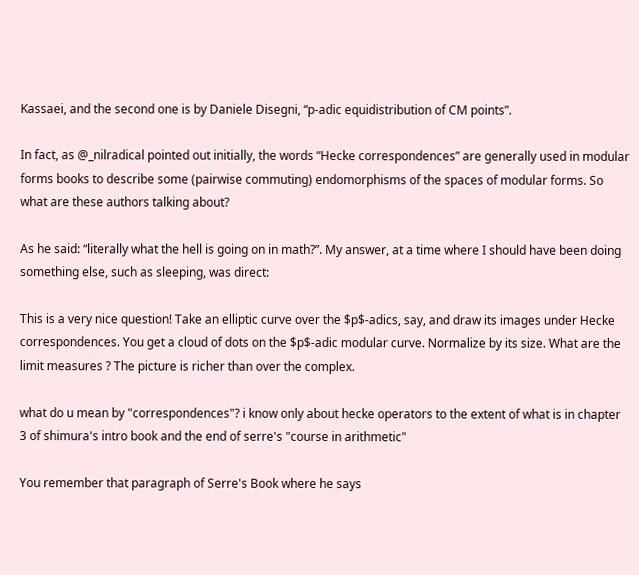Kassaei, and the second one is by Daniele Disegni, “p-adic equidistribution of CM points”.

In fact, as @_nilradical pointed out initially, the words “Hecke correspondences” are generally used in modular forms books to describe some (pairwise commuting) endomorphisms of the spaces of modular forms. So what are these authors talking about?

As he said: “literally what the hell is going on in math?”. My answer, at a time where I should have been doing something else, such as sleeping, was direct:

This is a very nice question! Take an elliptic curve over the $p$-adics, say, and draw its images under Hecke correspondences. You get a cloud of dots on the $p$-adic modular curve. Normalize by its size. What are the limit measures ? The picture is richer than over the complex.

what do u mean by "correspondences"? i know only about hecke operators to the extent of what is in chapter 3 of shimura's intro book and the end of serre's "course in arithmetic"

You remember that paragraph of Serre's Book where he says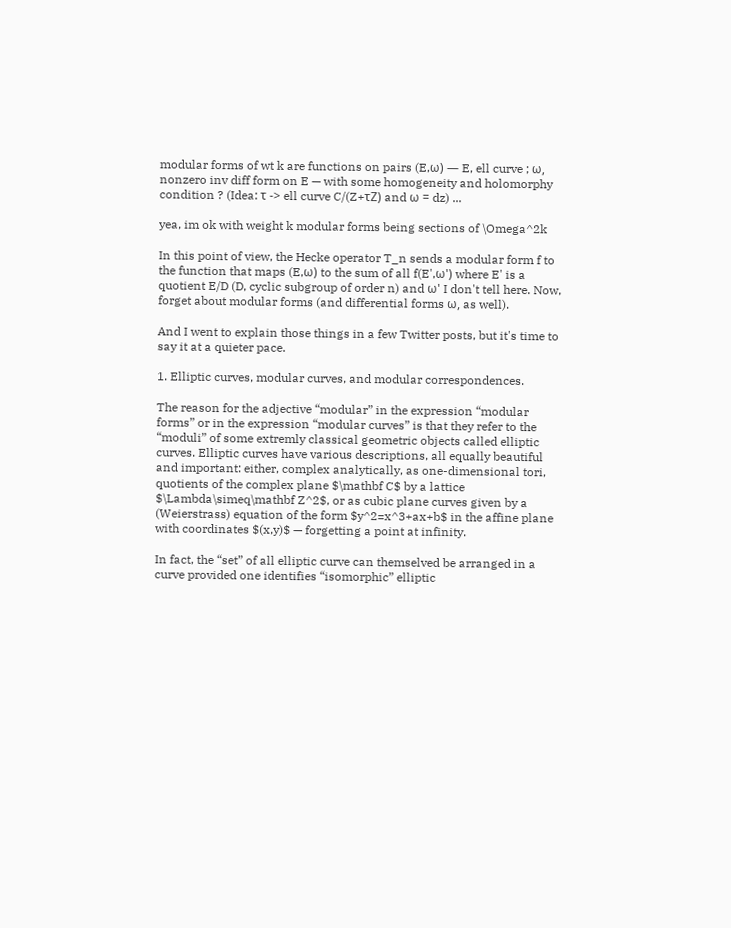modular forms of wt k are functions on pairs (E,ω) — E, ell curve ; ω, nonzero inv diff form on E — with some homogeneity and holomorphy condition ? (Idea: τ -> ell curve C/(Z+τZ) and ω = dz) ...

yea, im ok with weight k modular forms being sections of \Omega^2k

In this point of view, the Hecke operator T_n sends a modular form f to the function that maps (E,ω) to the sum of all f(E',ω') where E' is a quotient E/D (D, cyclic subgroup of order n) and ω' I don't tell here. Now, forget about modular forms (and differential forms ω, as well).

And I went to explain those things in a few Twitter posts, but it's time to say it at a quieter pace.

1. Elliptic curves, modular curves, and modular correspondences.

The reason for the adjective “modular” in the expression “modular forms” or in the expression “modular curves” is that they refer to the “moduli” of some extremly classical geometric objects called elliptic curves. Elliptic curves have various descriptions, all equally beautiful and important: either, complex analytically, as one-dimensional tori, quotients of the complex plane $\mathbf C$ by a lattice $\Lambda\simeq\mathbf Z^2$, or as cubic plane curves given by a (Weierstrass) equation of the form $y^2=x^3+ax+b$ in the affine plane with coordinates $(x,y)$ — forgetting a point at infinity.

In fact, the “set” of all elliptic curve can themselved be arranged in a curve provided one identifies “isomorphic” elliptic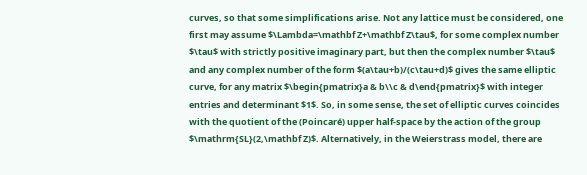curves, so that some simplifications arise. Not any lattice must be considered, one first may assume $\Lambda=\mathbf Z+\mathbf Z\tau$, for some complex number $\tau$ with strictly positive imaginary part, but then the complex number $\tau$ and any complex number of the form $(a\tau+b)/(c\tau+d)$ gives the same elliptic curve, for any matrix $\begin{pmatrix}a & b\\c & d\end{pmatrix}$ with integer entries and determinant $1$. So, in some sense, the set of elliptic curves coincides with the quotient of the (Poincaré) upper half-space by the action of the group $\mathrm{SL}(2,\mathbf Z)$. Alternatively, in the Weierstrass model, there are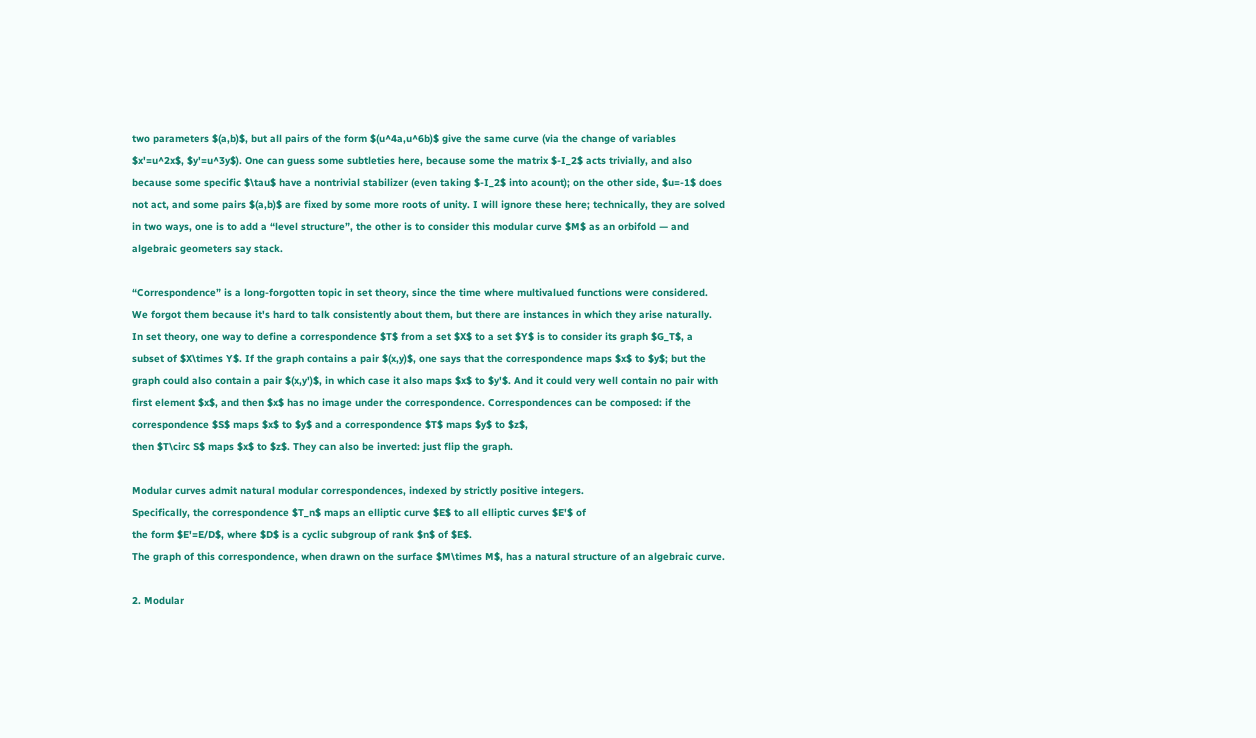two parameters $(a,b)$, but all pairs of the form $(u^4a,u^6b)$ give the same curve (via the change of variables $x'=u^2x$, $y'=u^3y$). One can guess some subtleties here, because some the matrix $-I_2$ acts trivially, and also because some specific $\tau$ have a nontrivial stabilizer (even taking $-I_2$ into acount); on the other side, $u=-1$ does not act, and some pairs $(a,b)$ are fixed by some more roots of unity. I will ignore these here; technically, they are solved in two ways, one is to add a “level structure”, the other is to consider this modular curve $M$ as an orbifold — and algebraic geometers say stack.

“Correspondence” is a long-forgotten topic in set theory, since the time where multivalued functions were considered. We forgot them because it's hard to talk consistently about them, but there are instances in which they arise naturally. In set theory, one way to define a correspondence $T$ from a set $X$ to a set $Y$ is to consider its graph $G_T$, a subset of $X\times Y$. If the graph contains a pair $(x,y)$, one says that the correspondence maps $x$ to $y$; but the graph could also contain a pair $(x,y')$, in which case it also maps $x$ to $y'$. And it could very well contain no pair with first element $x$, and then $x$ has no image under the correspondence. Correspondences can be composed: if the correspondence $S$ maps $x$ to $y$ and a correspondence $T$ maps $y$ to $z$,
then $T\circ S$ maps $x$ to $z$. They can also be inverted: just flip the graph.

Modular curves admit natural modular correspondences, indexed by strictly positive integers.
Specifically, the correspondence $T_n$ maps an elliptic curve $E$ to all elliptic curves $E'$ of
the form $E'=E/D$, where $D$ is a cyclic subgroup of rank $n$ of $E$.
The graph of this correspondence, when drawn on the surface $M\times M$, has a natural structure of an algebraic curve.

2. Modular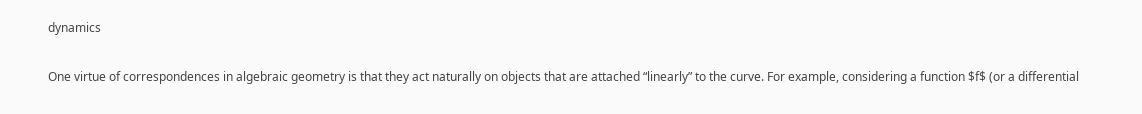dynamics

One virtue of correspondences in algebraic geometry is that they act naturally on objects that are attached “linearly” to the curve. For example, considering a function $f$ (or a differential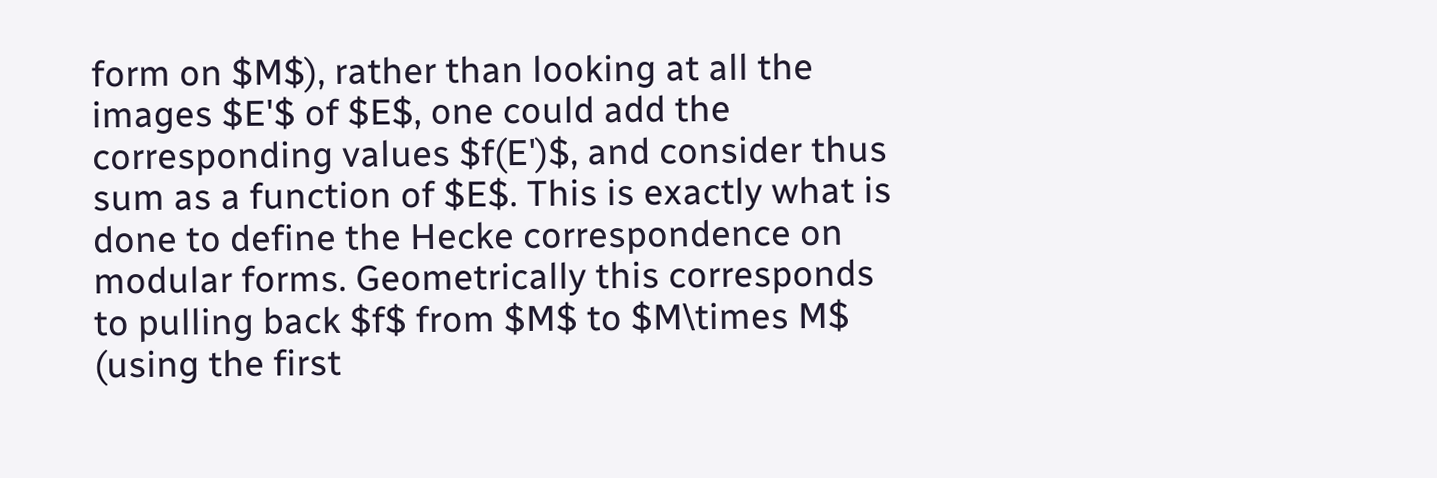form on $M$), rather than looking at all the images $E'$ of $E$, one could add the corresponding values $f(E')$, and consider thus sum as a function of $E$. This is exactly what is done to define the Hecke correspondence on modular forms. Geometrically this corresponds to pulling back $f$ from $M$ to $M\times M$ (using the first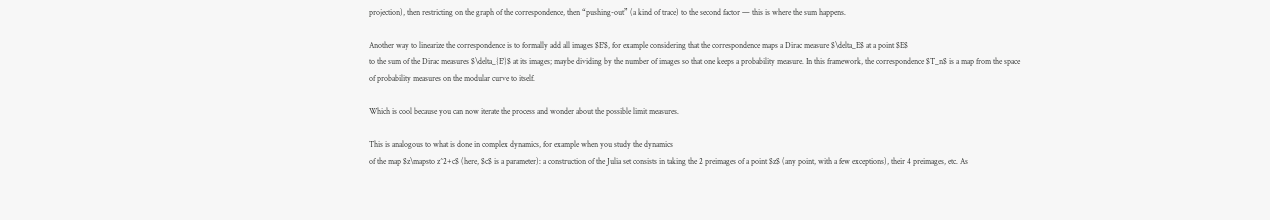projection), then restricting on the graph of the correspondence, then “pushing-out” (a kind of trace) to the second factor — this is where the sum happens.

Another way to linearize the correspondence is to formally add all images $E'$, for example considering that the correspondence maps a Dirac measure $\delta_E$ at a point $E$
to the sum of the Dirac measures $\delta_{E'}$ at its images; maybe dividing by the number of images so that one keeps a probability measure. In this framework, the correspondence $T_n$ is a map from the space of probability measures on the modular curve to itself.

Which is cool because you can now iterate the process and wonder about the possible limit measures.

This is analogous to what is done in complex dynamics, for example when you study the dynamics
of the map $z\mapsto z^2+c$ (here, $c$ is a parameter): a construction of the Julia set consists in taking the 2 preimages of a point $z$ (any point, with a few exceptions), their 4 preimages, etc. As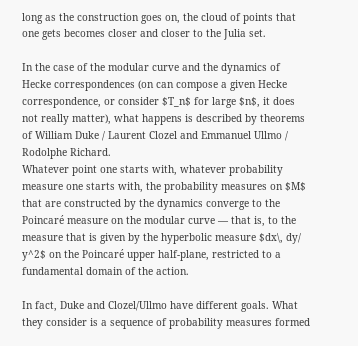long as the construction goes on, the cloud of points that one gets becomes closer and closer to the Julia set.

In the case of the modular curve and the dynamics of Hecke correspondences (on can compose a given Hecke correspondence, or consider $T_n$ for large $n$, it does not really matter), what happens is described by theorems of William Duke / Laurent Clozel and Emmanuel Ullmo / Rodolphe Richard.
Whatever point one starts with, whatever probability measure one starts with, the probability measures on $M$ that are constructed by the dynamics converge to the Poincaré measure on the modular curve — that is, to the measure that is given by the hyperbolic measure $dx\, dy/ y^2$ on the Poincaré upper half-plane, restricted to a fundamental domain of the action.

In fact, Duke and Clozel/Ullmo have different goals. What they consider is a sequence of probability measures formed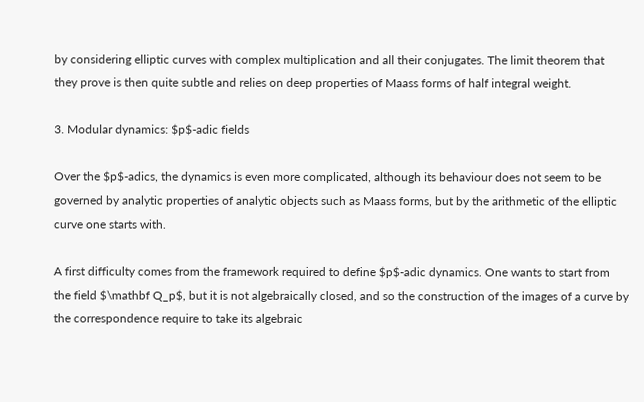by considering elliptic curves with complex multiplication and all their conjugates. The limit theorem that they prove is then quite subtle and relies on deep properties of Maass forms of half integral weight.

3. Modular dynamics: $p$-adic fields

Over the $p$-adics, the dynamics is even more complicated, although its behaviour does not seem to be governed by analytic properties of analytic objects such as Maass forms, but by the arithmetic of the elliptic curve one starts with.

A first difficulty comes from the framework required to define $p$-adic dynamics. One wants to start from the field $\mathbf Q_p$, but it is not algebraically closed, and so the construction of the images of a curve by the correspondence require to take its algebraic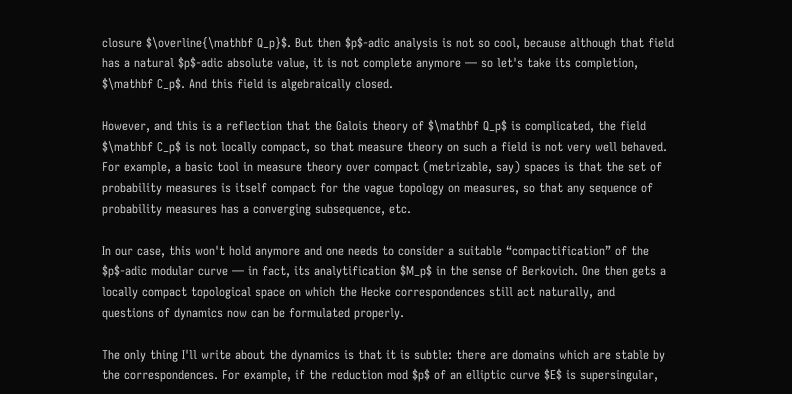closure $\overline{\mathbf Q_p}$. But then $p$-adic analysis is not so cool, because although that field has a natural $p$-adic absolute value, it is not complete anymore — so let's take its completion, $\mathbf C_p$. And this field is algebraically closed.

However, and this is a reflection that the Galois theory of $\mathbf Q_p$ is complicated, the field $\mathbf C_p$ is not locally compact, so that measure theory on such a field is not very well behaved. For example, a basic tool in measure theory over compact (metrizable, say) spaces is that the set of probability measures is itself compact for the vague topology on measures, so that any sequence of probability measures has a converging subsequence, etc.

In our case, this won't hold anymore and one needs to consider a suitable “compactification” of the $p$-adic modular curve — in fact, its analytification $M_p$ in the sense of Berkovich. One then gets a locally compact topological space on which the Hecke correspondences still act naturally, and
questions of dynamics now can be formulated properly.

The only thing I'll write about the dynamics is that it is subtle: there are domains which are stable by the correspondences. For example, if the reduction mod $p$ of an elliptic curve $E$ is supersingular,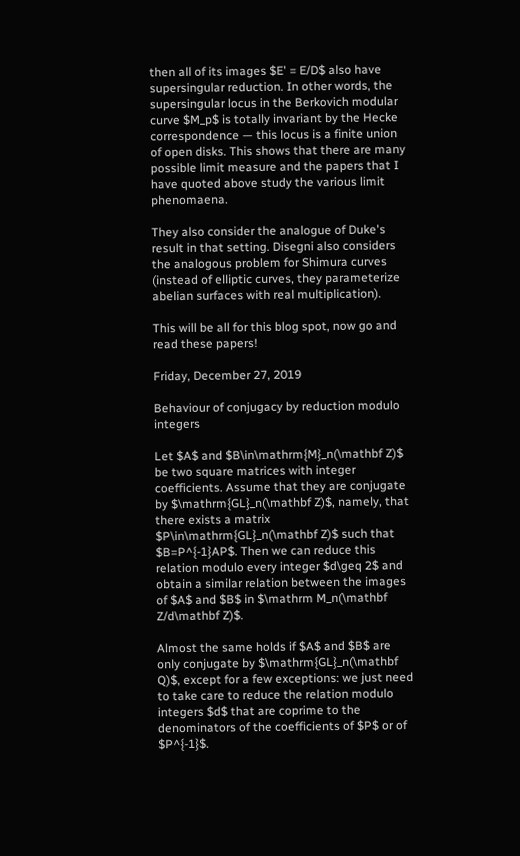then all of its images $E' = E/D$ also have supersingular reduction. In other words, the supersingular locus in the Berkovich modular curve $M_p$ is totally invariant by the Hecke correspondence — this locus is a finite union of open disks. This shows that there are many possible limit measure and the papers that I have quoted above study the various limit phenomaena.

They also consider the analogue of Duke's result in that setting. Disegni also considers the analogous problem for Shimura curves (instead of elliptic curves, they parameterize abelian surfaces with real multiplication).

This will be all for this blog spot, now go and read these papers!

Friday, December 27, 2019

Behaviour of conjugacy by reduction modulo integers

Let $A$ and $B\in\mathrm{M}_n(\mathbf Z)$ be two square matrices with integer coefficients. Assume that they are conjugate by $\mathrm{GL}_n(\mathbf Z)$, namely, that there exists a matrix $P\in\mathrm{GL}_n(\mathbf Z)$ such that $B=P^{-1}AP$. Then we can reduce this relation modulo every integer $d\geq 2$ and obtain a similar relation between the images of $A$ and $B$ in $\mathrm M_n(\mathbf Z/d\mathbf Z)$.

Almost the same holds if $A$ and $B$ are only conjugate by $\mathrm{GL}_n(\mathbf Q)$, except for a few exceptions: we just need to take care to reduce the relation modulo integers $d$ that are coprime to the denominators of the coefficients of $P$ or of $P^{-1}$.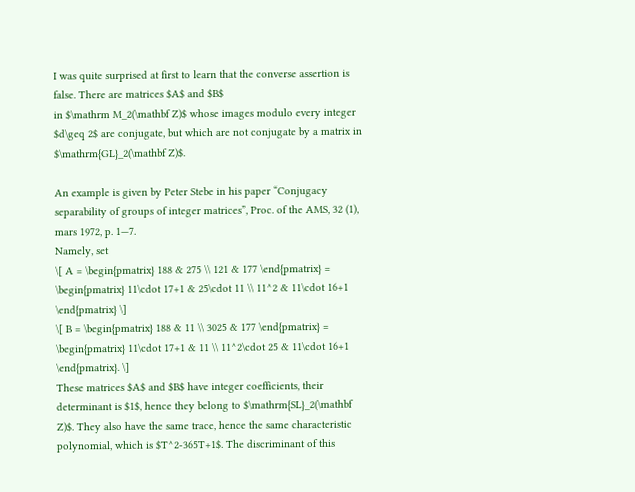I was quite surprised at first to learn that the converse assertion is false. There are matrices $A$ and $B$
in $\mathrm M_2(\mathbf Z)$ whose images modulo every integer $d\geq 2$ are conjugate, but which are not conjugate by a matrix in $\mathrm{GL}_2(\mathbf Z)$.

An example is given by Peter Stebe in his paper “Conjugacy separability of groups of integer matrices”, Proc. of the AMS, 32 (1), mars 1972, p. 1—7.
Namely, set
\[ A = \begin{pmatrix} 188 & 275 \\ 121 & 177 \end{pmatrix} = \begin{pmatrix} 11\cdot 17+1 & 25\cdot 11 \\ 11^2 & 11\cdot 16+1 \end{pmatrix} \]
\[ B = \begin{pmatrix} 188 & 11 \\ 3025 & 177 \end{pmatrix} =
\begin{pmatrix} 11\cdot 17+1 & 11 \\ 11^2\cdot 25 & 11\cdot 16+1 \end{pmatrix}. \]
These matrices $A$ and $B$ have integer coefficients, their determinant is $1$, hence they belong to $\mathrm{SL}_2(\mathbf Z)$. They also have the same trace, hence the same characteristic polynomial, which is $T^2-365T+1$. The discriminant of this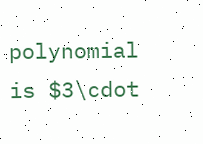polynomial is $3\cdot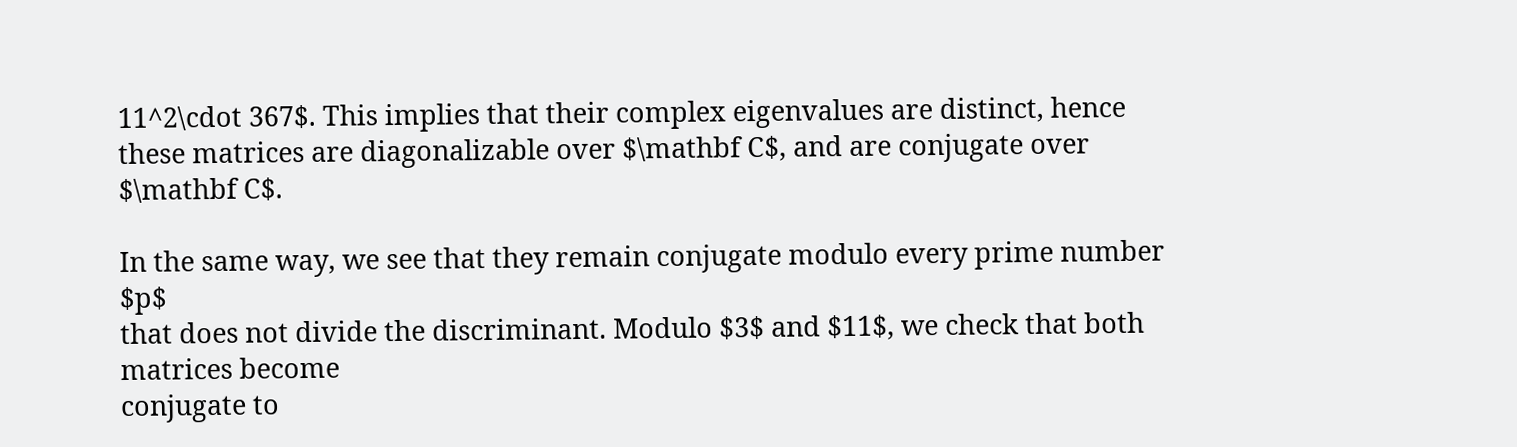11^2\cdot 367$. This implies that their complex eigenvalues are distinct, hence these matrices are diagonalizable over $\mathbf C$, and are conjugate over $\mathbf C$.

In the same way, we see that they remain conjugate modulo every prime number $p$
that does not divide the discriminant. Modulo $3$ and $11$, we check that both matrices become
conjugate to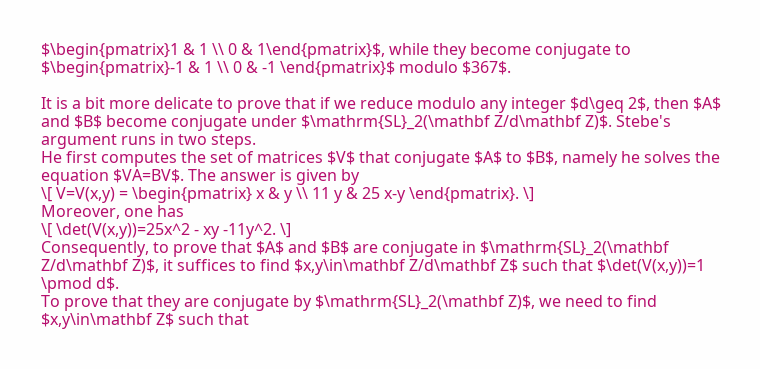$\begin{pmatrix}1 & 1 \\ 0 & 1\end{pmatrix}$, while they become conjugate to $\begin{pmatrix}-1 & 1 \\ 0 & -1 \end{pmatrix}$ modulo $367$.

It is a bit more delicate to prove that if we reduce modulo any integer $d\geq 2$, then $A$ and $B$ become conjugate under $\mathrm{SL}_2(\mathbf Z/d\mathbf Z)$. Stebe's argument runs in two steps.
He first computes the set of matrices $V$ that conjugate $A$ to $B$, namely he solves the equation $VA=BV$. The answer is given by
\[ V=V(x,y) = \begin{pmatrix} x & y \\ 11 y & 25 x-y \end{pmatrix}. \]
Moreover, one has
\[ \det(V(x,y))=25x^2 - xy -11y^2. \]
Consequently, to prove that $A$ and $B$ are conjugate in $\mathrm{SL}_2(\mathbf Z/d\mathbf Z)$, it suffices to find $x,y\in\mathbf Z/d\mathbf Z$ such that $\det(V(x,y))=1 \pmod d$.
To prove that they are conjugate by $\mathrm{SL}_2(\mathbf Z)$, we need to find $x,y\in\mathbf Z$ such that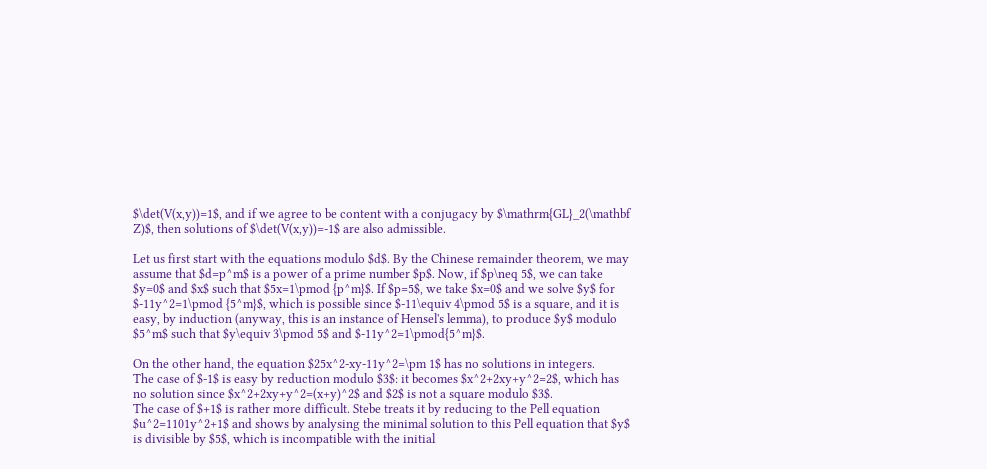$\det(V(x,y))=1$, and if we agree to be content with a conjugacy by $\mathrm{GL}_2(\mathbf Z)$, then solutions of $\det(V(x,y))=-1$ are also admissible.

Let us first start with the equations modulo $d$. By the Chinese remainder theorem, we may assume that $d=p^m$ is a power of a prime number $p$. Now, if $p\neq 5$, we can take $y=0$ and $x$ such that $5x=1\pmod {p^m}$. If $p=5$, we take $x=0$ and we solve $y$ for $-11y^2=1\pmod {5^m}$, which is possible since $-11\equiv 4\pmod 5$ is a square, and it is easy, by induction (anyway, this is an instance of Hensel's lemma), to produce $y$ modulo $5^m$ such that $y\equiv 3\pmod 5$ and $-11y^2=1\pmod{5^m}$.

On the other hand, the equation $25x^2-xy-11y^2=\pm 1$ has no solutions in integers.
The case of $-1$ is easy by reduction modulo $3$: it becomes $x^2+2xy+y^2=2$, which has no solution since $x^2+2xy+y^2=(x+y)^2$ and $2$ is not a square modulo $3$.
The case of $+1$ is rather more difficult. Stebe treats it by reducing to the Pell equation $u^2=1101y^2+1$ and shows by analysing the minimal solution to this Pell equation that $y$ is divisible by $5$, which is incompatible with the initial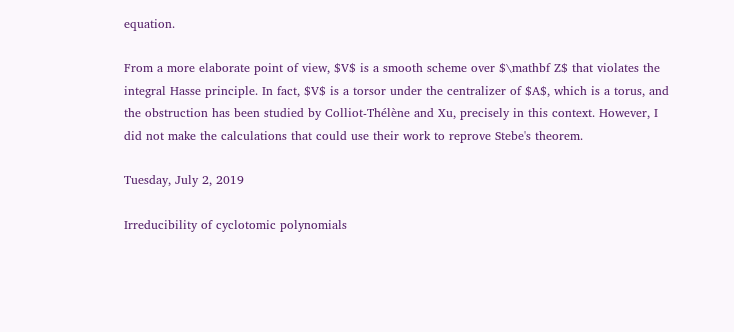equation.

From a more elaborate point of view, $V$ is a smooth scheme over $\mathbf Z$ that violates the integral Hasse principle. In fact, $V$ is a torsor under the centralizer of $A$, which is a torus, and the obstruction has been studied by Colliot-Thélène and Xu, precisely in this context. However, I did not make the calculations that could use their work to reprove Stebe's theorem.

Tuesday, July 2, 2019

Irreducibility of cyclotomic polynomials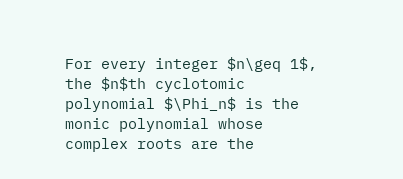For every integer $n\geq 1$, the $n$th cyclotomic polynomial $\Phi_n$ is the monic polynomial whose complex roots are the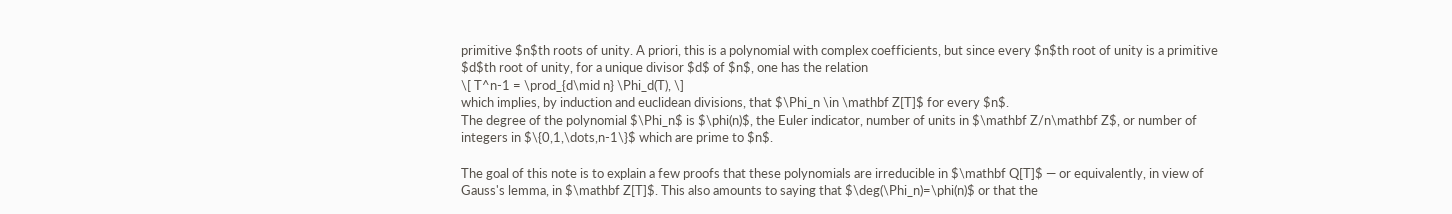primitive $n$th roots of unity. A priori, this is a polynomial with complex coefficients, but since every $n$th root of unity is a primitive $d$th root of unity, for a unique divisor $d$ of $n$, one has the relation
\[ T^n-1 = \prod_{d\mid n} \Phi_d(T), \]
which implies, by induction and euclidean divisions, that $\Phi_n \in \mathbf Z[T]$ for every $n$.
The degree of the polynomial $\Phi_n$ is $\phi(n)$, the Euler indicator, number of units in $\mathbf Z/n\mathbf Z$, or number of integers in $\{0,1,\dots,n-1\}$ which are prime to $n$.

The goal of this note is to explain a few proofs that these polynomials are irreducible in $\mathbf Q[T]$ — or equivalently, in view of Gauss's lemma, in $\mathbf Z[T]$. This also amounts to saying that $\deg(\Phi_n)=\phi(n)$ or that the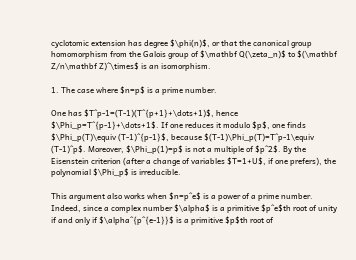cyclotomic extension has degree $\phi(n)$, or that the canonical group homomorphism from the Galois group of $\mathbf Q(\zeta_n)$ to $(\mathbf Z/n\mathbf Z)^\times$ is an isomorphism.

1. The case where $n=p$ is a prime number.

One has $T^p-1=(T-1)(T^{p+1}+\dots+1)$, hence $\Phi_p=T^{p-1}+\dots+1$. If one reduces it modulo $p$, one finds $\Phi_p(T)\equiv (T-1)^{p-1}$, because $(T-1)\Phi_p(T)=T^p-1\equiv (T-1)^p$. Moreover, $\Phi_p(1)=p$ is not a multiple of $p^2$. By the Eisenstein criterion (after a change of variables $T=1+U$, if one prefers), the polynomial $\Phi_p$ is irreducible.

This argument also works when $n=p^e$ is a power of a prime number. Indeed, since a complex number $\alpha$ is a primitive $p^e$th root of unity if and only if $\alpha^{p^{e-1}}$ is a primitive $p$th root of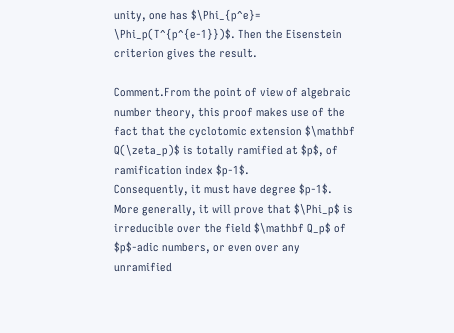unity, one has $\Phi_{p^e}= \Phi_p(T^{p^{e-1}})$. Then the Eisenstein criterion gives the result.

Comment.From the point of view of algebraic number theory, this proof makes use of the fact that the cyclotomic extension $\mathbf Q(\zeta_p)$ is totally ramified at $p$, of ramification index $p-1$.
Consequently, it must have degree $p-1$. More generally, it will prove that $\Phi_p$ is irreducible over the field $\mathbf Q_p$ of $p$-adic numbers, or even over any unramified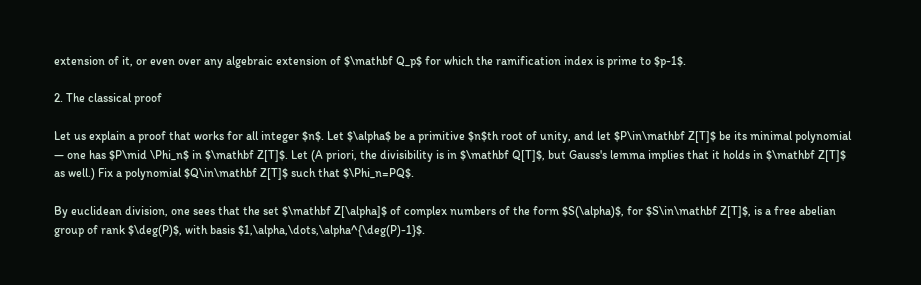extension of it, or even over any algebraic extension of $\mathbf Q_p$ for which the ramification index is prime to $p-1$.

2. The classical proof

Let us explain a proof that works for all integer $n$. Let $\alpha$ be a primitive $n$th root of unity, and let $P\in\mathbf Z[T]$ be its minimal polynomial — one has $P\mid \Phi_n$ in $\mathbf Z[T]$. Let (A priori, the divisibility is in $\mathbf Q[T]$, but Gauss's lemma implies that it holds in $\mathbf Z[T]$ as well.) Fix a polynomial $Q\in\mathbf Z[T]$ such that $\Phi_n=PQ$.

By euclidean division, one sees that the set $\mathbf Z[\alpha]$ of complex numbers of the form $S(\alpha)$, for $S\in\mathbf Z[T]$, is a free abelian group of rank $\deg(P)$, with basis $1,\alpha,\dots,\alpha^{\deg(P)-1}$.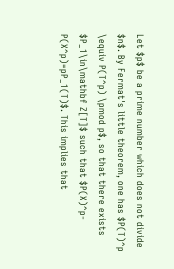Let $p$ be a prime number which does not divide $n$. By Fermat's little theorem, one has $P(T)^p \equiv P(T^p) \pmod p$, so that there exists $P_1\in\mathbf Z[T]$ such that $P(X)^p-P(X^p)=pP_1(T)$. This implies that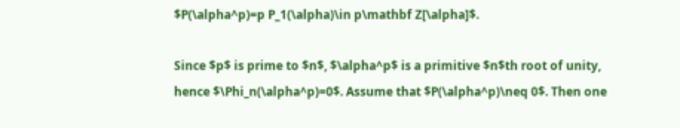$P(\alpha^p)=p P_1(\alpha)\in p\mathbf Z[\alpha]$.

Since $p$ is prime to $n$, $\alpha^p$ is a primitive $n$th root of unity, hence $\Phi_n(\alpha^p)=0$. Assume that $P(\alpha^p)\neq 0$. Then one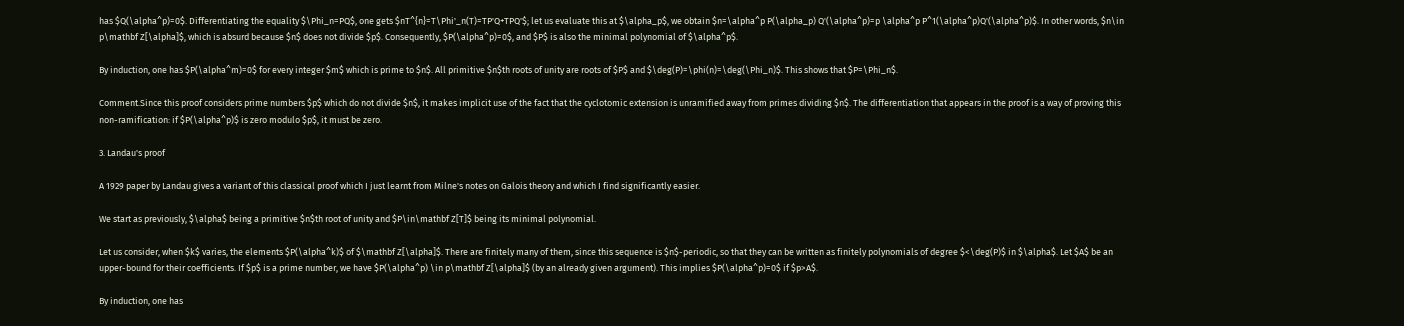has $Q(\alpha^p)=0$. Differentiating the equality $\Phi_n=PQ$, one gets $nT^{n}=T\Phi'_n(T)=TP'Q+TPQ'$; let us evaluate this at $\alpha_p$, we obtain $n=\alpha^p P(\alpha_p) Q'(\alpha^p)=p \alpha^p P^1(\alpha^p)Q'(\alpha^p)$. In other words, $n\in p\mathbf Z[\alpha]$, which is absurd because $n$ does not divide $p$. Consequently, $P(\alpha^p)=0$, and $P$ is also the minimal polynomial of $\alpha^p$.

By induction, one has $P(\alpha^m)=0$ for every integer $m$ which is prime to $n$. All primitive $n$th roots of unity are roots of $P$ and $\deg(P)=\phi(n)=\deg(\Phi_n)$. This shows that $P=\Phi_n$.

Comment.Since this proof considers prime numbers $p$ which do not divide $n$, it makes implicit use of the fact that the cyclotomic extension is unramified away from primes dividing $n$. The differentiation that appears in the proof is a way of proving this non-ramification: if $P(\alpha^p)$ is zero modulo $p$, it must be zero.

3. Landau's proof

A 1929 paper by Landau gives a variant of this classical proof which I just learnt from Milne's notes on Galois theory and which I find significantly easier.

We start as previously, $\alpha$ being a primitive $n$th root of unity and $P\in\mathbf Z[T]$ being its minimal polynomial.

Let us consider, when $k$ varies, the elements $P(\alpha^k)$ of $\mathbf Z[\alpha]$. There are finitely many of them, since this sequence is $n$-periodic, so that they can be written as finitely polynomials of degree $<\deg(P)$ in $\alpha$. Let $A$ be an upper-bound for their coefficients. If $p$ is a prime number, we have $P(\alpha^p) \in p\mathbf Z[\alpha]$ (by an already given argument). This implies $P(\alpha^p)=0$ if $p>A$.

By induction, one has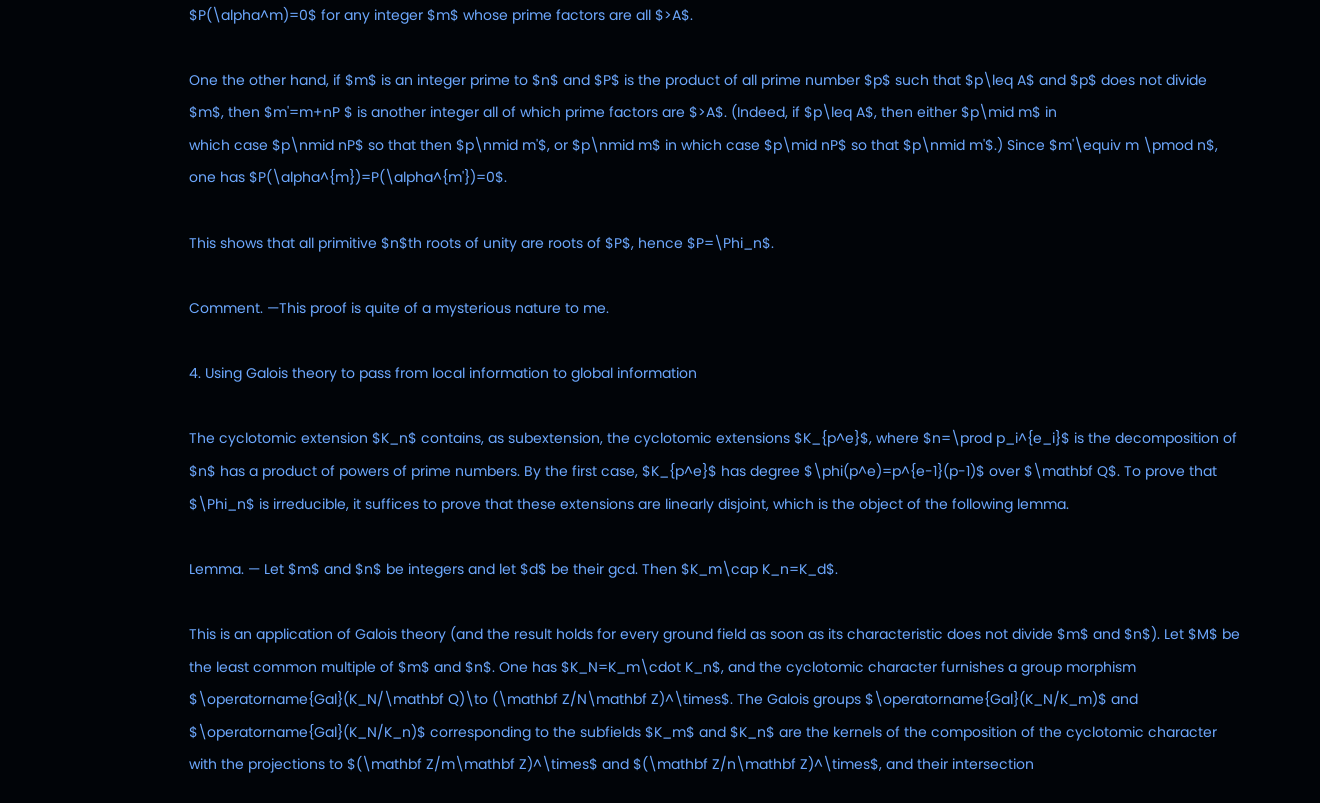$P(\alpha^m)=0$ for any integer $m$ whose prime factors are all $>A$.

One the other hand, if $m$ is an integer prime to $n$ and $P$ is the product of all prime number $p$ such that $p\leq A$ and $p$ does not divide $m$, then $m'=m+nP $ is another integer all of which prime factors are $>A$. (Indeed, if $p\leq A$, then either $p\mid m$ in
which case $p\nmid nP$ so that then $p\nmid m'$, or $p\nmid m$ in which case $p\mid nP$ so that $p\nmid m'$.) Since $m'\equiv m \pmod n$, one has $P(\alpha^{m})=P(\alpha^{m'})=0$.

This shows that all primitive $n$th roots of unity are roots of $P$, hence $P=\Phi_n$.

Comment. —This proof is quite of a mysterious nature to me.

4. Using Galois theory to pass from local information to global information

The cyclotomic extension $K_n$ contains, as subextension, the cyclotomic extensions $K_{p^e}$, where $n=\prod p_i^{e_i}$ is the decomposition of $n$ has a product of powers of prime numbers. By the first case, $K_{p^e}$ has degree $\phi(p^e)=p^{e-1}(p-1)$ over $\mathbf Q$. To prove that $\Phi_n$ is irreducible, it suffices to prove that these extensions are linearly disjoint, which is the object of the following lemma.

Lemma. — Let $m$ and $n$ be integers and let $d$ be their gcd. Then $K_m\cap K_n=K_d$.

This is an application of Galois theory (and the result holds for every ground field as soon as its characteristic does not divide $m$ and $n$). Let $M$ be the least common multiple of $m$ and $n$. One has $K_N=K_m\cdot K_n$, and the cyclotomic character furnishes a group morphism $\operatorname{Gal}(K_N/\mathbf Q)\to (\mathbf Z/N\mathbf Z)^\times$. The Galois groups $\operatorname{Gal}(K_N/K_m)$ and $\operatorname{Gal}(K_N/K_n)$ corresponding to the subfields $K_m$ and $K_n$ are the kernels of the composition of the cyclotomic character with the projections to $(\mathbf Z/m\mathbf Z)^\times$ and $(\mathbf Z/n\mathbf Z)^\times$, and their intersection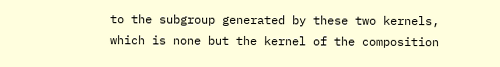to the subgroup generated by these two kernels, which is none but the kernel of the composition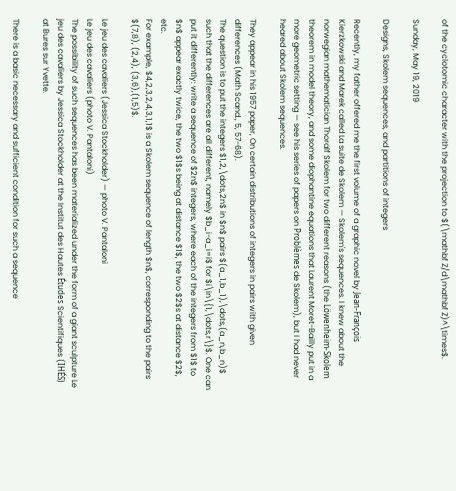of the cyclotomic character with the projection to $(\mathbf Z/d\mathbf Z)^\times$.

Sunday, May 19, 2019

Designs, Skolem sequences, and partitions of integers

Recently, my father offered me the first volume of a graphic novel by Jean-François Kierzkowski and Marek called La suite de Skolem — Skolem's sequences. I knew about the norwegian mathematician Thoralf Skolem for two different reasons (the Löwenheim-Skolem theorem in model theory, and some diophantine equations that Laurent Moret-Bailly put in a more geometric setting — see his series of papers on Problèmes de Skolem), but I had never heared about Skolem sequences.

They appear in his 1957 paper, On certain distributions of integers in pairs with given differences (Math Scand., 5, 57-68).
The question is to put the integers $1,2,\dots,2n$ in $n$ pairs $(a_1,b_1),\dots,(a_n,b_n)$ such that the differences are all different, namely $b_i-a_i=i$ for $i\in\{1,\dots,r\}$. One can put it differently: write a sequence of $2n$ integers, where each of the integers from $1$ to $n$ appear exactly twice, the two $1$s being at distance $1$, the two $2$s at distance $2$, etc.
For example, $4,2,3,2,4,3,1,1$ is a Skolem sequence of length $n$, corresponding to the pairs $(7,8), (2,4), (3,6),(1,5)$.

Le jeu des cavaliers (Jessica Stockholder) — photo V. Pantaloni
Le jeu des cavaliers (photo V. Pantaloni)
The possibility of such sequences has been materialized under the form of a giant sculpture Le jeu des cavaliers by Jessica Stockholder at the Institut des Hautes Études Scientifiques (IHÉS) at Bures sur Yvette.

There is a basic necessary and sufficient condition for such a sequence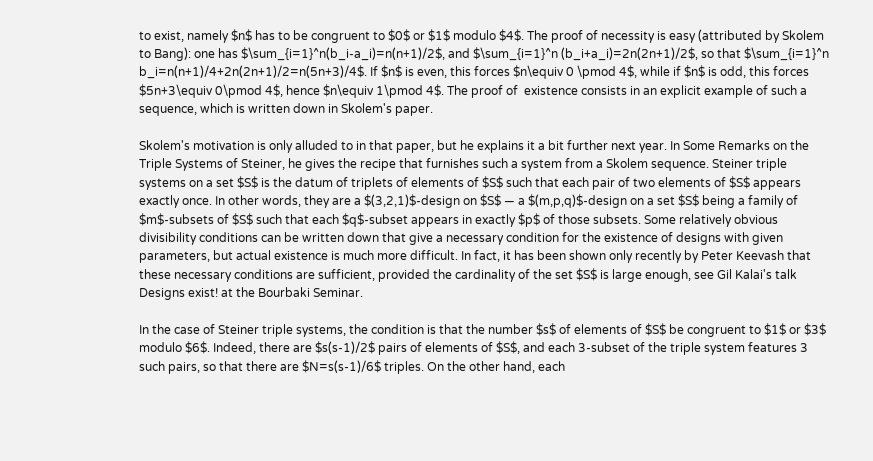to exist, namely $n$ has to be congruent to $0$ or $1$ modulo $4$. The proof of necessity is easy (attributed by Skolem to Bang): one has $\sum_{i=1}^n(b_i-a_i)=n(n+1)/2$, and $\sum_{i=1}^n (b_i+a_i)=2n(2n+1)/2$, so that $\sum_{i=1}^n b_i=n(n+1)/4+2n(2n+1)/2=n(5n+3)/4$. If $n$ is even, this forces $n\equiv 0 \pmod 4$, while if $n$ is odd, this forces $5n+3\equiv 0\pmod 4$, hence $n\equiv 1\pmod 4$. The proof of  existence consists in an explicit example of such a sequence, which is written down in Skolem's paper.

Skolem's motivation is only alluded to in that paper, but he explains it a bit further next year. In Some Remarks on the Triple Systems of Steiner, he gives the recipe that furnishes such a system from a Skolem sequence. Steiner triple systems on a set $S$ is the datum of triplets of elements of $S$ such that each pair of two elements of $S$ appears exactly once. In other words, they are a $(3,2,1)$-design on $S$ — a $(m,p,q)$-design on a set $S$ being a family of $m$-subsets of $S$ such that each $q$-subset appears in exactly $p$ of those subsets. Some relatively obvious divisibility conditions can be written down that give a necessary condition for the existence of designs with given parameters, but actual existence is much more difficult. In fact, it has been shown only recently by Peter Keevash that these necessary conditions are sufficient, provided the cardinality of the set $S$ is large enough, see Gil Kalai's talk Designs exist! at the Bourbaki Seminar.

In the case of Steiner triple systems, the condition is that the number $s$ of elements of $S$ be congruent to $1$ or $3$ modulo $6$. Indeed, there are $s(s-1)/2$ pairs of elements of $S$, and each 3-subset of the triple system features 3 such pairs, so that there are $N=s(s-1)/6$ triples. On the other hand, each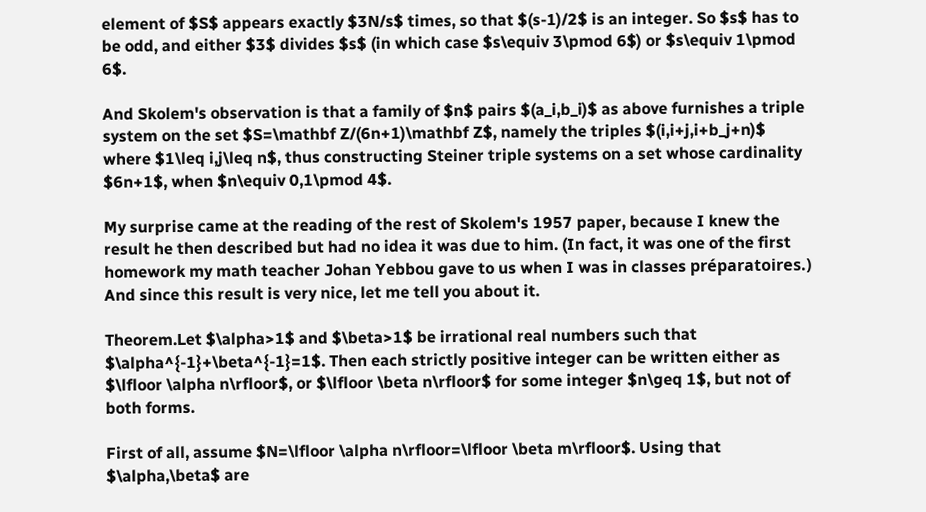element of $S$ appears exactly $3N/s$ times, so that $(s-1)/2$ is an integer. So $s$ has to be odd, and either $3$ divides $s$ (in which case $s\equiv 3\pmod 6$) or $s\equiv 1\pmod 6$.

And Skolem's observation is that a family of $n$ pairs $(a_i,b_i)$ as above furnishes a triple system on the set $S=\mathbf Z/(6n+1)\mathbf Z$, namely the triples $(i,i+j,i+b_j+n)$ where $1\leq i,j\leq n$, thus constructing Steiner triple systems on a set whose cardinality $6n+1$, when $n\equiv 0,1\pmod 4$.

My surprise came at the reading of the rest of Skolem's 1957 paper, because I knew the result he then described but had no idea it was due to him. (In fact, it was one of the first homework my math teacher Johan Yebbou gave to us when I was in classes préparatoires.) And since this result is very nice, let me tell you about it.

Theorem.Let $\alpha>1$ and $\beta>1$ be irrational real numbers such that $\alpha^{-1}+\beta^{-1}=1$. Then each strictly positive integer can be written either as $\lfloor \alpha n\rfloor$, or $\lfloor \beta n\rfloor$ for some integer $n\geq 1$, but not of both forms.

First of all, assume $N=\lfloor \alpha n\rfloor=\lfloor \beta m\rfloor$. Using that $\alpha,\beta$ are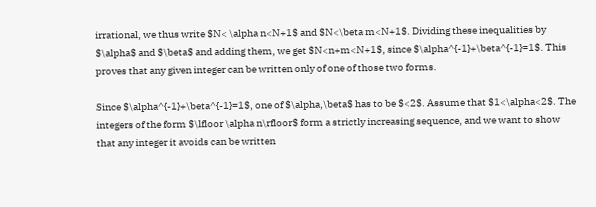irrational, we thus write $N< \alpha n<N+1$ and $N<\beta m<N+1$. Dividing these inequalities by $\alpha$ and $\beta$ and adding them, we get $N<n+m<N+1$, since $\alpha^{-1}+\beta^{-1}=1$. This proves that any given integer can be written only of one of those two forms.

Since $\alpha^{-1}+\beta^{-1}=1$, one of $\alpha,\beta$ has to be $<2$. Assume that $1<\alpha<2$. The integers of the form $\lfloor \alpha n\rfloor$ form a strictly increasing sequence, and we want to show that any integer it avoids can be written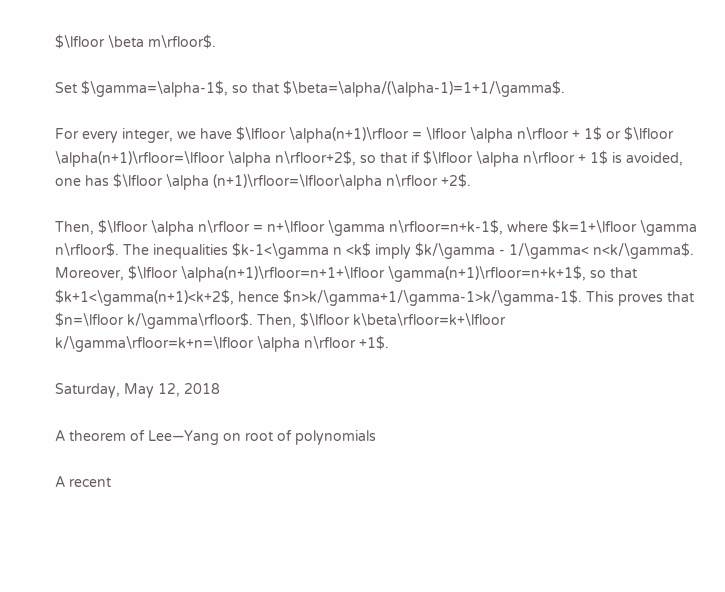$\lfloor \beta m\rfloor$.

Set $\gamma=\alpha-1$, so that $\beta=\alpha/(\alpha-1)=1+1/\gamma$.

For every integer, we have $\lfloor \alpha(n+1)\rfloor = \lfloor \alpha n\rfloor + 1$ or $\lfloor \alpha(n+1)\rfloor=\lfloor \alpha n\rfloor+2$, so that if $\lfloor \alpha n\rfloor + 1$ is avoided, one has $\lfloor \alpha (n+1)\rfloor=\lfloor\alpha n\rfloor +2$.

Then, $\lfloor \alpha n\rfloor = n+\lfloor \gamma n\rfloor=n+k-1$, where $k=1+\lfloor \gamma n\rfloor$. The inequalities $k-1<\gamma n <k$ imply $k/\gamma - 1/\gamma< n<k/\gamma$. Moreover, $\lfloor \alpha(n+1)\rfloor=n+1+\lfloor \gamma(n+1)\rfloor=n+k+1$, so that $k+1<\gamma(n+1)<k+2$, hence $n>k/\gamma+1/\gamma-1>k/\gamma-1$. This proves that $n=\lfloor k/\gamma\rfloor$. Then, $\lfloor k\beta\rfloor=k+\lfloor k/\gamma\rfloor=k+n=\lfloor \alpha n\rfloor +1$.

Saturday, May 12, 2018

A theorem of Lee—Yang on root of polynomials

A recent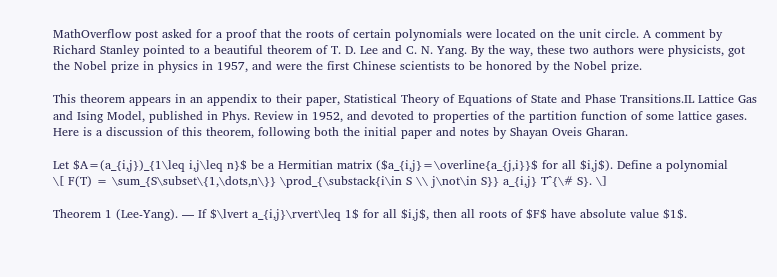MathOverflow post asked for a proof that the roots of certain polynomials were located on the unit circle. A comment by Richard Stanley pointed to a beautiful theorem of T. D. Lee and C. N. Yang. By the way, these two authors were physicists, got the Nobel prize in physics in 1957, and were the first Chinese scientists to be honored by the Nobel prize.

This theorem appears in an appendix to their paper, Statistical Theory of Equations of State and Phase Transitions.IL Lattice Gas and Ising Model, published in Phys. Review in 1952, and devoted to properties of the partition function of some lattice gases. Here is a discussion of this theorem, following both the initial paper and notes by Shayan Oveis Gharan.

Let $A=(a_{i,j})_{1\leq i,j\leq n}$ be a Hermitian matrix ($a_{i,j}=\overline{a_{j,i}}$ for all $i,j$). Define a polynomial
\[ F(T) = \sum_{S\subset\{1,\dots,n\}} \prod_{\substack{i\in S \\ j\not\in S}} a_{i,j} T^{\# S}. \]

Theorem 1 (Lee-Yang). — If $\lvert a_{i,j}\rvert\leq 1$ for all $i,j$, then all roots of $F$ have absolute value $1$.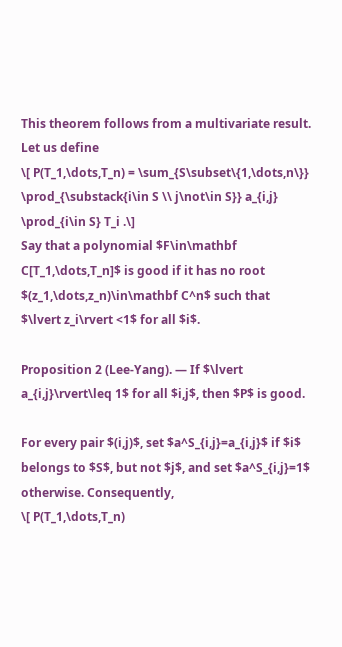This theorem follows from a multivariate result. Let us define
\[ P(T_1,\dots,T_n) = \sum_{S\subset\{1,\dots,n\}} \prod_{\substack{i\in S \\ j\not\in S}} a_{i,j} \prod_{i\in S} T_i .\]
Say that a polynomial $F\in\mathbf C[T_1,\dots,T_n]$ is good if it has no root $(z_1,\dots,z_n)\in\mathbf C^n$ such that $\lvert z_i\rvert <1$ for all $i$.

Proposition 2 (Lee-Yang). — If $\lvert a_{i,j}\rvert\leq 1$ for all $i,j$, then $P$ is good.

For every pair $(i,j)$, set $a^S_{i,j}=a_{i,j}$ if $i$ belongs to $S$, but not $j$, and set $a^S_{i,j}=1$ otherwise. Consequently,
\[ P(T_1,\dots,T_n)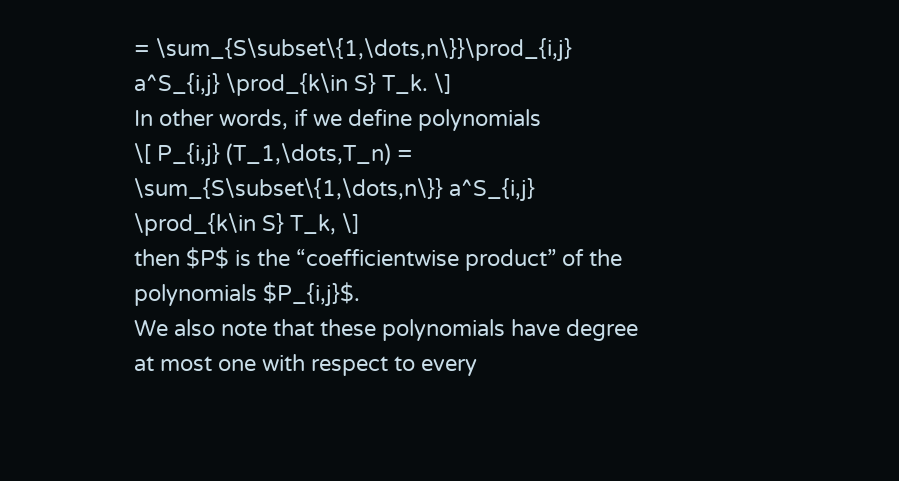= \sum_{S\subset\{1,\dots,n\}}\prod_{i,j} a^S_{i,j} \prod_{k\in S} T_k. \]
In other words, if we define polynomials
\[ P_{i,j} (T_1,\dots,T_n) = \sum_{S\subset\{1,\dots,n\}} a^S_{i,j} \prod_{k\in S} T_k, \]
then $P$ is the “coefficientwise product” of the polynomials $P_{i,j}$.
We also note that these polynomials have degree at most one with respect to every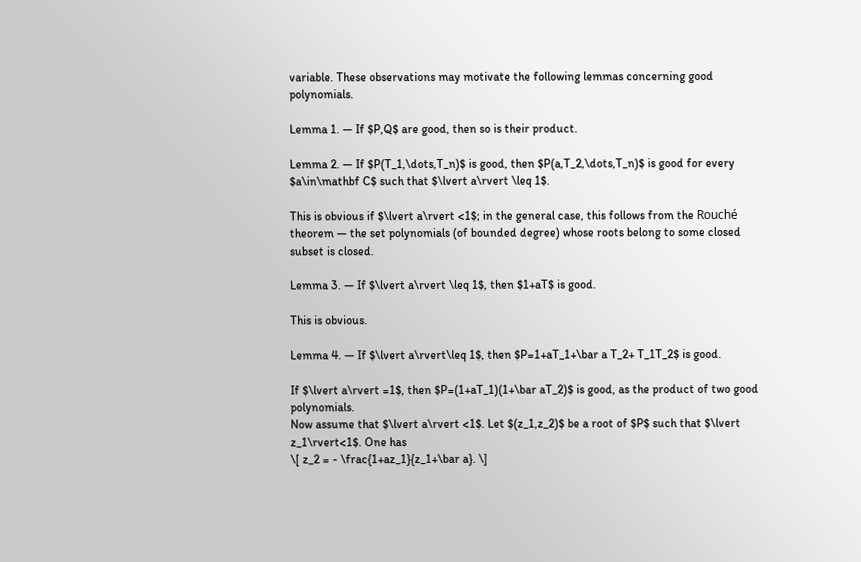variable. These observations may motivate the following lemmas concerning good polynomials.

Lemma 1. — If $P,Q$ are good, then so is their product.

Lemma 2. — If $P(T_1,\dots,T_n)$ is good, then $P(a,T_2,\dots,T_n)$ is good for every $a\in\mathbf C$ such that $\lvert a\rvert \leq 1$.

This is obvious if $\lvert a\rvert <1$; in the general case, this follows from the Rouché theorem — the set polynomials (of bounded degree) whose roots belong to some closed subset is closed.

Lemma 3. — If $\lvert a\rvert \leq 1$, then $1+aT$ is good.

This is obvious.

Lemma 4. — If $\lvert a\rvert\leq 1$, then $P=1+aT_1+\bar a T_2+ T_1T_2$ is good.

If $\lvert a\rvert =1$, then $P=(1+aT_1)(1+\bar aT_2)$ is good, as the product of two good polynomials.
Now assume that $\lvert a\rvert <1$. Let $(z_1,z_2)$ be a root of $P$ such that $\lvert z_1\rvert<1$. One has
\[ z_2 = - \frac{1+az_1}{z_1+\bar a}. \]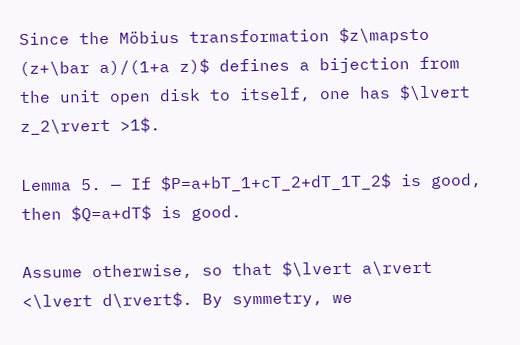Since the Möbius transformation $z\mapsto (z+\bar a)/(1+a z)$ defines a bijection from the unit open disk to itself, one has $\lvert z_2\rvert >1$.

Lemma 5. — If $P=a+bT_1+cT_2+dT_1T_2$ is good, then $Q=a+dT$ is good.

Assume otherwise, so that $\lvert a\rvert <\lvert d\rvert$. By symmetry, we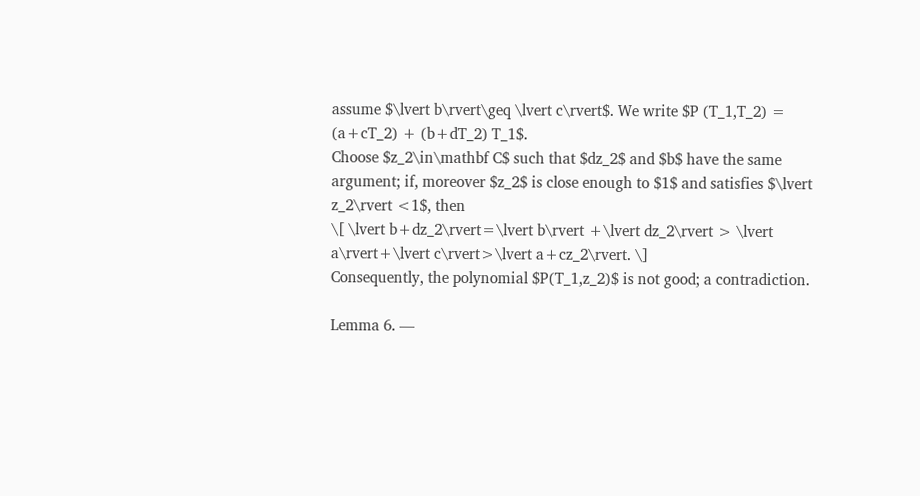assume $\lvert b\rvert\geq \lvert c\rvert$. We write $P (T_1,T_2) = (a+cT_2) + (b+dT_2) T_1$.
Choose $z_2\in\mathbf C$ such that $dz_2$ and $b$ have the same argument; if, moreover $z_2$ is close enough to $1$ and satisfies $\lvert z_2\rvert <1$, then
\[ \lvert b+dz_2\rvert=\lvert b\rvert +\lvert dz_2\rvert > \lvert a\rvert+\lvert c\rvert>\lvert a+cz_2\rvert. \]
Consequently, the polynomial $P(T_1,z_2)$ is not good; a contradiction.

Lemma 6. —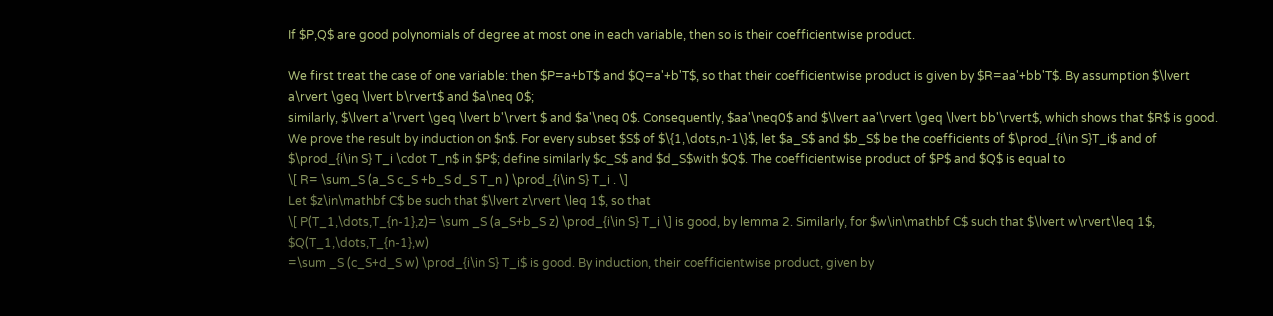If $P,Q$ are good polynomials of degree at most one in each variable, then so is their coefficientwise product.

We first treat the case of one variable: then $P=a+bT$ and $Q=a'+b'T$, so that their coefficientwise product is given by $R=aa'+bb'T$. By assumption $\lvert a\rvert \geq \lvert b\rvert$ and $a\neq 0$;
similarly, $\lvert a'\rvert \geq \lvert b'\rvert $ and $a'\neq 0$. Consequently, $aa'\neq0$ and $\lvert aa'\rvert \geq \lvert bb'\rvert$, which shows that $R$ is good.
We prove the result by induction on $n$. For every subset $S$ of $\{1,\dots,n-1\}$, let $a_S$ and $b_S$ be the coefficients of $\prod_{i\in S}T_i$ and of $\prod_{i\in S} T_i \cdot T_n$ in $P$; define similarly $c_S$ and $d_S$with $Q$. The coefficientwise product of $P$ and $Q$ is equal to
\[ R= \sum_S (a_S c_S +b_S d_S T_n ) \prod_{i\in S} T_i . \]
Let $z\in\mathbf C$ be such that $\lvert z\rvert \leq 1$, so that
\[ P(T_1,\dots,T_{n-1},z)= \sum _S (a_S+b_S z) \prod_{i\in S} T_i \] is good, by lemma 2. Similarly, for $w\in\mathbf C$ such that $\lvert w\rvert\leq 1$, $Q(T_1,\dots,T_{n-1},w)
=\sum _S (c_S+d_S w) \prod_{i\in S} T_i$ is good. By induction, their coefficientwise product, given by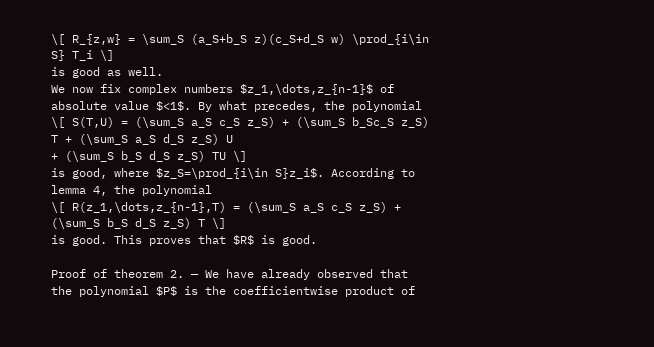\[ R_{z,w} = \sum_S (a_S+b_S z)(c_S+d_S w) \prod_{i\in S} T_i \]
is good as well.
We now fix complex numbers $z_1,\dots,z_{n-1}$ of absolute value $<1$. By what precedes, the polynomial
\[ S(T,U) = (\sum_S a_S c_S z_S) + (\sum_S b_Sc_S z_S) T + (\sum_S a_S d_S z_S) U
+ (\sum_S b_S d_S z_S) TU \]
is good, where $z_S=\prod_{i\in S}z_i$. According to lemma 4, the polynomial
\[ R(z_1,\dots,z_{n-1},T) = (\sum_S a_S c_S z_S) + (\sum_S b_S d_S z_S) T \]
is good. This proves that $R$ is good.

Proof of theorem 2. — We have already observed that the polynomial $P$ is the coefficientwise product of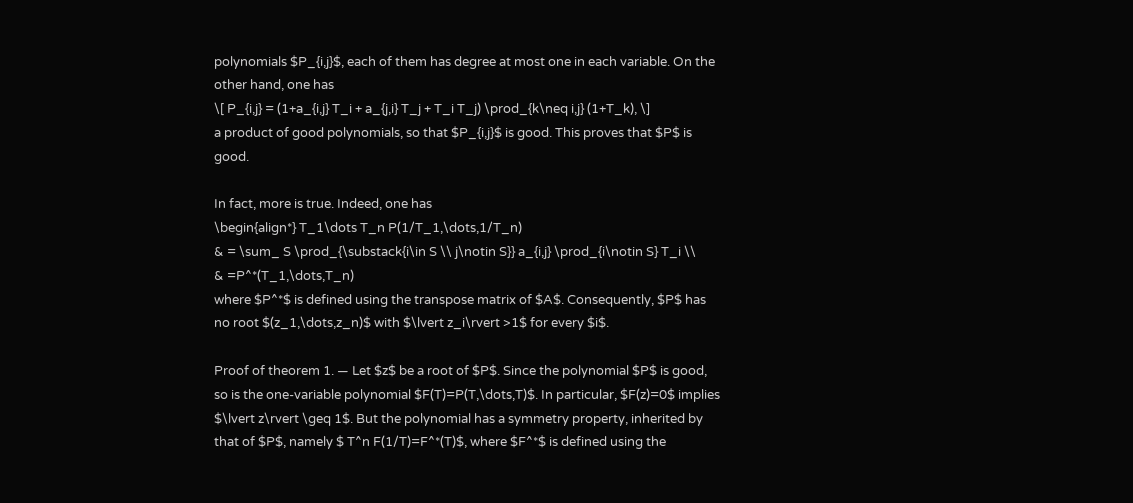polynomials $P_{i,j}$, each of them has degree at most one in each variable. On the other hand, one has
\[ P_{i,j} = (1+a_{i,j} T_i + a_{j,i} T_j + T_i T_j) \prod_{k\neq i,j} (1+T_k), \]
a product of good polynomials, so that $P_{i,j}$ is good. This proves that $P$ is good.

In fact, more is true. Indeed, one has
\begin{align*} T_1\dots T_n P(1/T_1,\dots,1/T_n)
& = \sum_ S \prod_{\substack{i\in S \\ j\notin S}} a_{i,j} \prod_{i\notin S} T_i \\
& =P^*(T_1,\dots,T_n)
where $P^*$ is defined using the transpose matrix of $A$. Consequently, $P$ has no root $(z_1,\dots,z_n)$ with $\lvert z_i\rvert >1$ for every $i$.

Proof of theorem 1. — Let $z$ be a root of $P$. Since the polynomial $P$ is good, so is the one-variable polynomial $F(T)=P(T,\dots,T)$. In particular, $F(z)=0$ implies $\lvert z\rvert \geq 1$. But the polynomial has a symmetry property, inherited by that of $P$, namely $ T^n F(1/T)=F^*(T)$, where $F^*$ is defined using the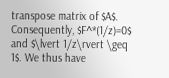transpose matrix of $A$. Consequently, $F^*(1/z)=0$ and $\lvert 1/z\rvert \geq 1$. We thus have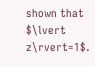shown that $\lvert z\rvert=1$.